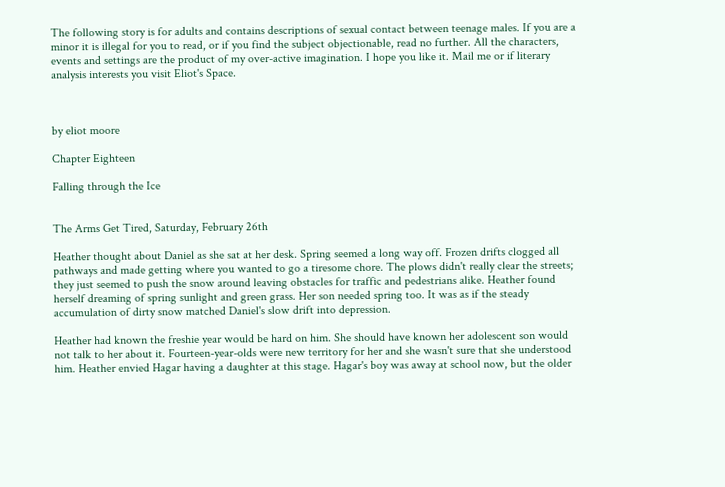The following story is for adults and contains descriptions of sexual contact between teenage males. If you are a minor it is illegal for you to read, or if you find the subject objectionable, read no further. All the characters, events and settings are the product of my over-active imagination. I hope you like it. Mail me or if literary analysis interests you visit Eliot's Space.



by eliot moore

Chapter Eighteen

Falling through the Ice


The Arms Get Tired, Saturday, February 26th

Heather thought about Daniel as she sat at her desk. Spring seemed a long way off. Frozen drifts clogged all pathways and made getting where you wanted to go a tiresome chore. The plows didn't really clear the streets; they just seemed to push the snow around leaving obstacles for traffic and pedestrians alike. Heather found herself dreaming of spring sunlight and green grass. Her son needed spring too. It was as if the steady accumulation of dirty snow matched Daniel's slow drift into depression.

Heather had known the freshie year would be hard on him. She should have known her adolescent son would not talk to her about it. Fourteen-year-olds were new territory for her and she wasn't sure that she understood him. Heather envied Hagar having a daughter at this stage. Hagar's boy was away at school now, but the older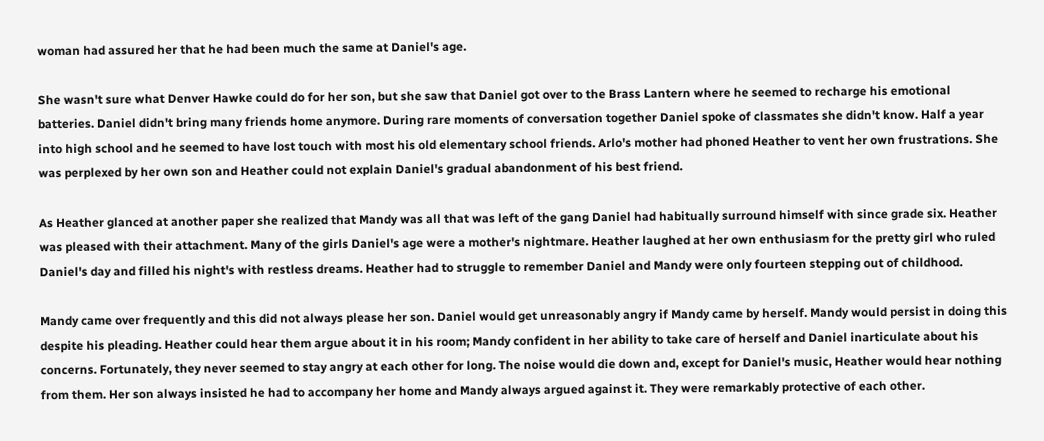woman had assured her that he had been much the same at Daniel's age.

She wasn't sure what Denver Hawke could do for her son, but she saw that Daniel got over to the Brass Lantern where he seemed to recharge his emotional batteries. Daniel didn't bring many friends home anymore. During rare moments of conversation together Daniel spoke of classmates she didn't know. Half a year into high school and he seemed to have lost touch with most his old elementary school friends. Arlo's mother had phoned Heather to vent her own frustrations. She was perplexed by her own son and Heather could not explain Daniel's gradual abandonment of his best friend.

As Heather glanced at another paper she realized that Mandy was all that was left of the gang Daniel had habitually surround himself with since grade six. Heather was pleased with their attachment. Many of the girls Daniel's age were a mother's nightmare. Heather laughed at her own enthusiasm for the pretty girl who ruled Daniel's day and filled his night's with restless dreams. Heather had to struggle to remember Daniel and Mandy were only fourteen stepping out of childhood.

Mandy came over frequently and this did not always please her son. Daniel would get unreasonably angry if Mandy came by herself. Mandy would persist in doing this despite his pleading. Heather could hear them argue about it in his room; Mandy confident in her ability to take care of herself and Daniel inarticulate about his concerns. Fortunately, they never seemed to stay angry at each other for long. The noise would die down and, except for Daniel's music, Heather would hear nothing from them. Her son always insisted he had to accompany her home and Mandy always argued against it. They were remarkably protective of each other.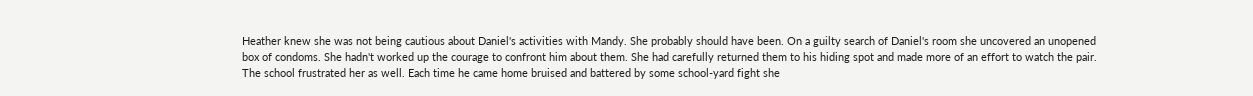Heather knew she was not being cautious about Daniel's activities with Mandy. She probably should have been. On a guilty search of Daniel's room she uncovered an unopened box of condoms. She hadn't worked up the courage to confront him about them. She had carefully returned them to his hiding spot and made more of an effort to watch the pair. The school frustrated her as well. Each time he came home bruised and battered by some school-yard fight she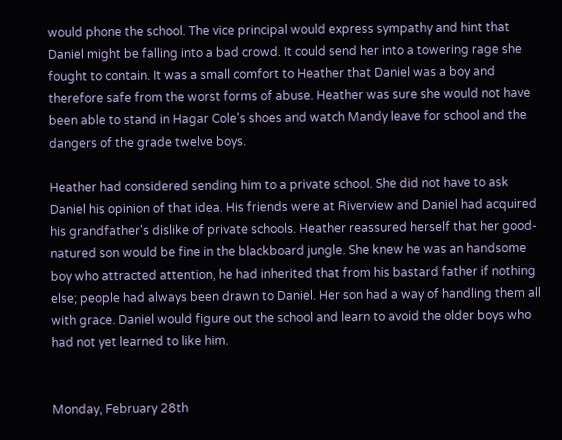would phone the school. The vice principal would express sympathy and hint that Daniel might be falling into a bad crowd. It could send her into a towering rage she fought to contain. It was a small comfort to Heather that Daniel was a boy and therefore safe from the worst forms of abuse. Heather was sure she would not have been able to stand in Hagar Cole's shoes and watch Mandy leave for school and the dangers of the grade twelve boys.

Heather had considered sending him to a private school. She did not have to ask Daniel his opinion of that idea. His friends were at Riverview and Daniel had acquired his grandfather's dislike of private schools. Heather reassured herself that her good-natured son would be fine in the blackboard jungle. She knew he was an handsome boy who attracted attention, he had inherited that from his bastard father if nothing else; people had always been drawn to Daniel. Her son had a way of handling them all with grace. Daniel would figure out the school and learn to avoid the older boys who had not yet learned to like him.


Monday, February 28th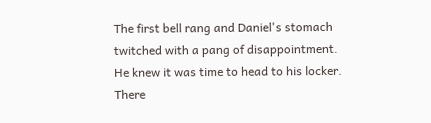The first bell rang and Daniel's stomach twitched with a pang of disappointment. He knew it was time to head to his locker. There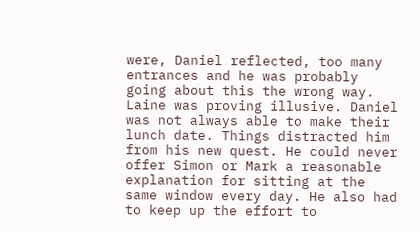were, Daniel reflected, too many entrances and he was probably going about this the wrong way. Laine was proving illusive. Daniel was not always able to make their lunch date. Things distracted him from his new quest. He could never offer Simon or Mark a reasonable explanation for sitting at the same window every day. He also had to keep up the effort to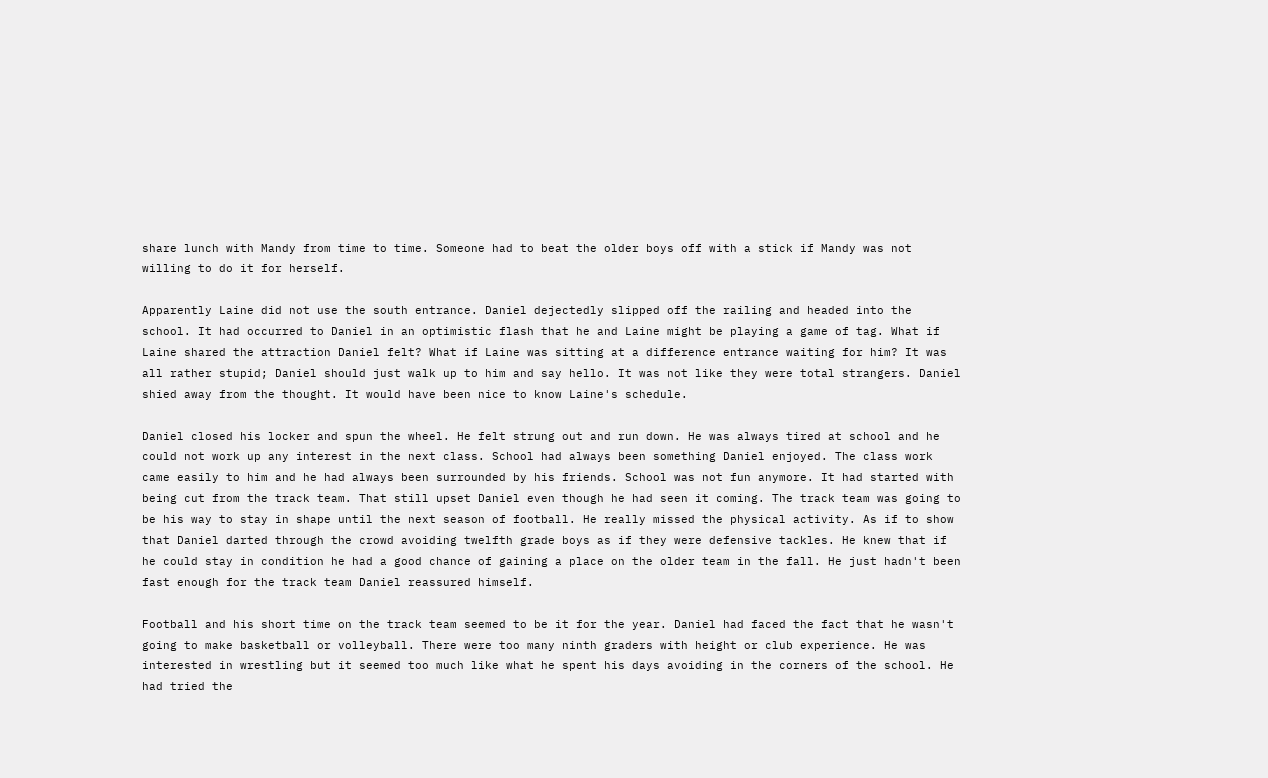share lunch with Mandy from time to time. Someone had to beat the older boys off with a stick if Mandy was not willing to do it for herself.

Apparently Laine did not use the south entrance. Daniel dejectedly slipped off the railing and headed into the school. It had occurred to Daniel in an optimistic flash that he and Laine might be playing a game of tag. What if Laine shared the attraction Daniel felt? What if Laine was sitting at a difference entrance waiting for him? It was all rather stupid; Daniel should just walk up to him and say hello. It was not like they were total strangers. Daniel shied away from the thought. It would have been nice to know Laine's schedule.

Daniel closed his locker and spun the wheel. He felt strung out and run down. He was always tired at school and he could not work up any interest in the next class. School had always been something Daniel enjoyed. The class work came easily to him and he had always been surrounded by his friends. School was not fun anymore. It had started with being cut from the track team. That still upset Daniel even though he had seen it coming. The track team was going to be his way to stay in shape until the next season of football. He really missed the physical activity. As if to show that Daniel darted through the crowd avoiding twelfth grade boys as if they were defensive tackles. He knew that if he could stay in condition he had a good chance of gaining a place on the older team in the fall. He just hadn't been fast enough for the track team Daniel reassured himself.

Football and his short time on the track team seemed to be it for the year. Daniel had faced the fact that he wasn't going to make basketball or volleyball. There were too many ninth graders with height or club experience. He was interested in wrestling but it seemed too much like what he spent his days avoiding in the corners of the school. He had tried the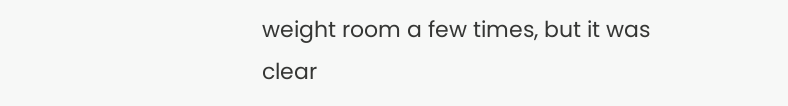weight room a few times, but it was clear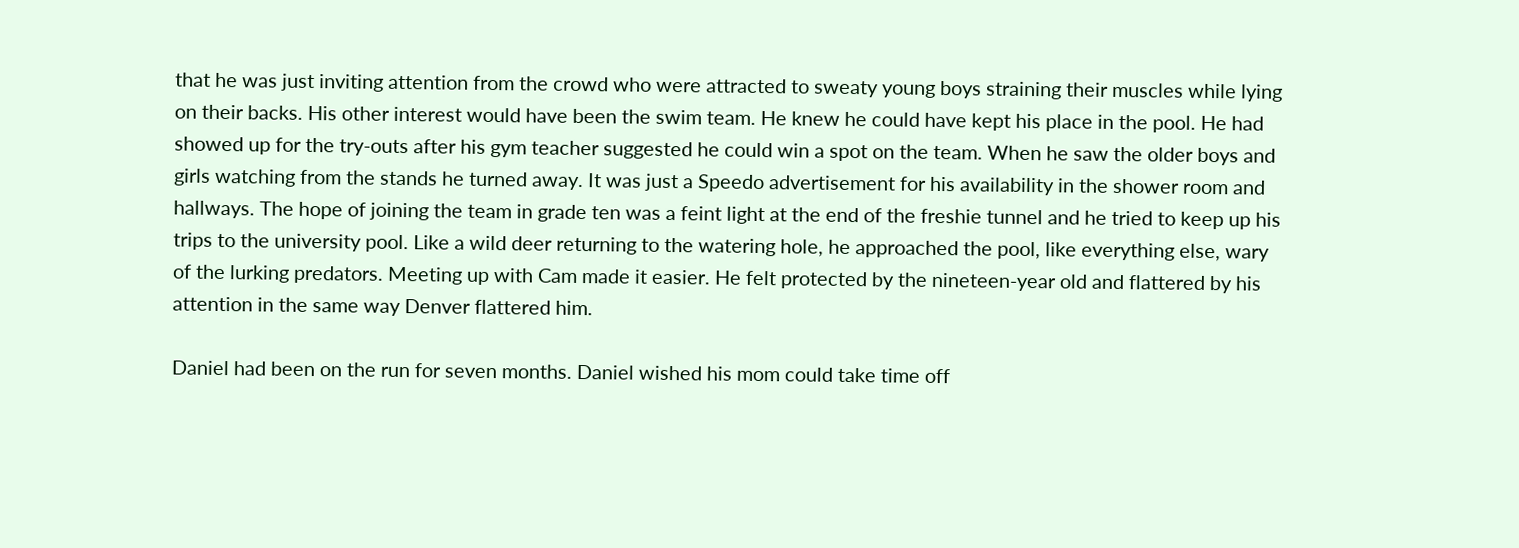that he was just inviting attention from the crowd who were attracted to sweaty young boys straining their muscles while lying on their backs. His other interest would have been the swim team. He knew he could have kept his place in the pool. He had showed up for the try-outs after his gym teacher suggested he could win a spot on the team. When he saw the older boys and girls watching from the stands he turned away. It was just a Speedo advertisement for his availability in the shower room and hallways. The hope of joining the team in grade ten was a feint light at the end of the freshie tunnel and he tried to keep up his trips to the university pool. Like a wild deer returning to the watering hole, he approached the pool, like everything else, wary of the lurking predators. Meeting up with Cam made it easier. He felt protected by the nineteen-year old and flattered by his attention in the same way Denver flattered him.

Daniel had been on the run for seven months. Daniel wished his mom could take time off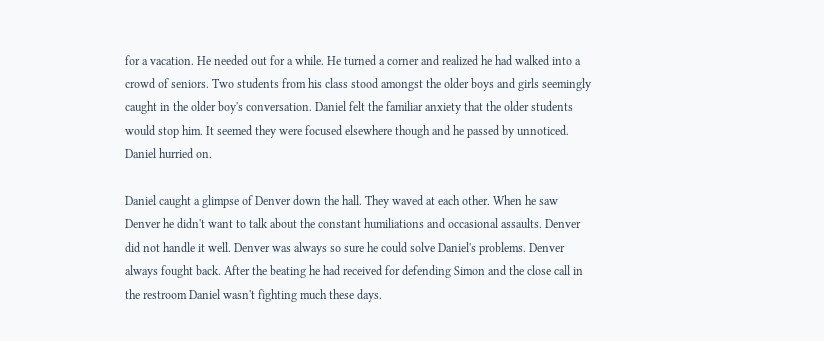for a vacation. He needed out for a while. He turned a corner and realized he had walked into a crowd of seniors. Two students from his class stood amongst the older boys and girls seemingly caught in the older boy's conversation. Daniel felt the familiar anxiety that the older students would stop him. It seemed they were focused elsewhere though and he passed by unnoticed. Daniel hurried on.

Daniel caught a glimpse of Denver down the hall. They waved at each other. When he saw Denver he didn't want to talk about the constant humiliations and occasional assaults. Denver did not handle it well. Denver was always so sure he could solve Daniel's problems. Denver always fought back. After the beating he had received for defending Simon and the close call in the restroom Daniel wasn't fighting much these days.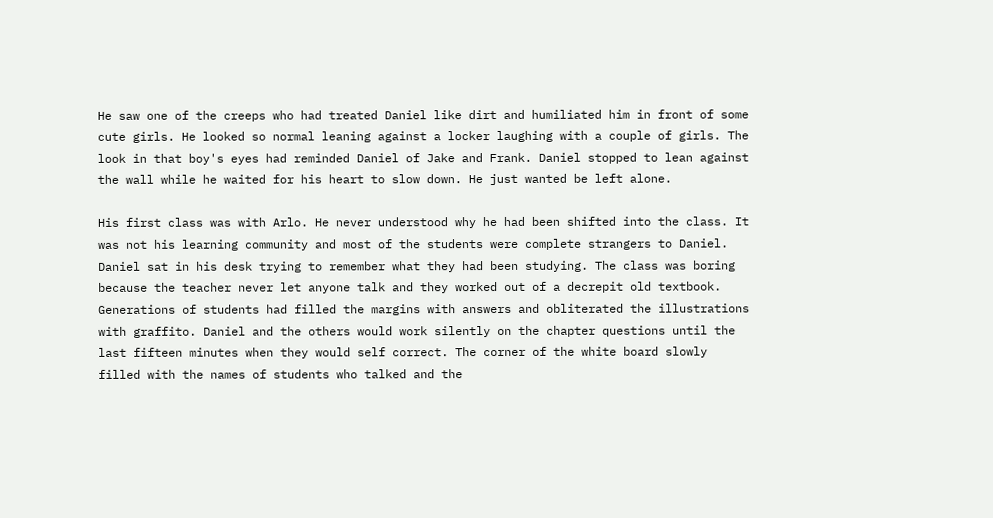He saw one of the creeps who had treated Daniel like dirt and humiliated him in front of some cute girls. He looked so normal leaning against a locker laughing with a couple of girls. The look in that boy's eyes had reminded Daniel of Jake and Frank. Daniel stopped to lean against the wall while he waited for his heart to slow down. He just wanted be left alone.

His first class was with Arlo. He never understood why he had been shifted into the class. It was not his learning community and most of the students were complete strangers to Daniel. Daniel sat in his desk trying to remember what they had been studying. The class was boring because the teacher never let anyone talk and they worked out of a decrepit old textbook. Generations of students had filled the margins with answers and obliterated the illustrations with graffito. Daniel and the others would work silently on the chapter questions until the last fifteen minutes when they would self correct. The corner of the white board slowly filled with the names of students who talked and the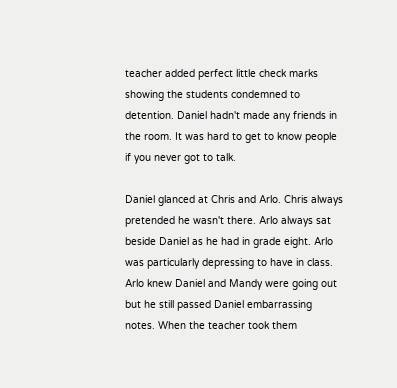teacher added perfect little check marks showing the students condemned to detention. Daniel hadn't made any friends in the room. It was hard to get to know people if you never got to talk.

Daniel glanced at Chris and Arlo. Chris always pretended he wasn't there. Arlo always sat beside Daniel as he had in grade eight. Arlo was particularly depressing to have in class. Arlo knew Daniel and Mandy were going out but he still passed Daniel embarrassing notes. When the teacher took them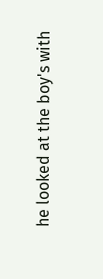he looked at the boy's with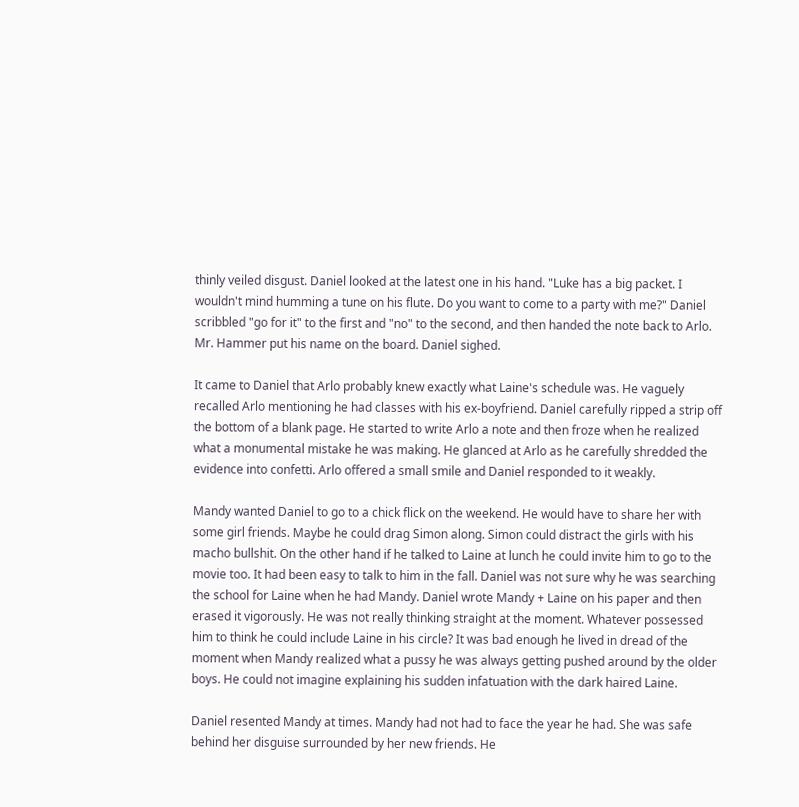thinly veiled disgust. Daniel looked at the latest one in his hand. "Luke has a big packet. I wouldn't mind humming a tune on his flute. Do you want to come to a party with me?" Daniel scribbled "go for it" to the first and "no" to the second, and then handed the note back to Arlo. Mr. Hammer put his name on the board. Daniel sighed.

It came to Daniel that Arlo probably knew exactly what Laine's schedule was. He vaguely recalled Arlo mentioning he had classes with his ex-boyfriend. Daniel carefully ripped a strip off the bottom of a blank page. He started to write Arlo a note and then froze when he realized what a monumental mistake he was making. He glanced at Arlo as he carefully shredded the evidence into confetti. Arlo offered a small smile and Daniel responded to it weakly.

Mandy wanted Daniel to go to a chick flick on the weekend. He would have to share her with some girl friends. Maybe he could drag Simon along. Simon could distract the girls with his macho bullshit. On the other hand if he talked to Laine at lunch he could invite him to go to the movie too. It had been easy to talk to him in the fall. Daniel was not sure why he was searching the school for Laine when he had Mandy. Daniel wrote Mandy + Laine on his paper and then erased it vigorously. He was not really thinking straight at the moment. Whatever possessed him to think he could include Laine in his circle? It was bad enough he lived in dread of the moment when Mandy realized what a pussy he was always getting pushed around by the older boys. He could not imagine explaining his sudden infatuation with the dark haired Laine.

Daniel resented Mandy at times. Mandy had not had to face the year he had. She was safe behind her disguise surrounded by her new friends. He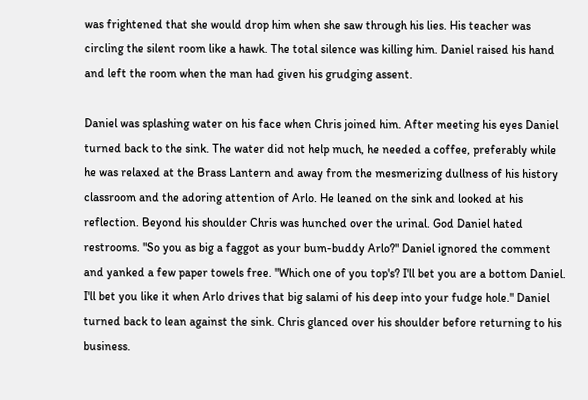was frightened that she would drop him when she saw through his lies. His teacher was circling the silent room like a hawk. The total silence was killing him. Daniel raised his hand and left the room when the man had given his grudging assent.

Daniel was splashing water on his face when Chris joined him. After meeting his eyes Daniel turned back to the sink. The water did not help much, he needed a coffee, preferably while he was relaxed at the Brass Lantern and away from the mesmerizing dullness of his history classroom and the adoring attention of Arlo. He leaned on the sink and looked at his reflection. Beyond his shoulder Chris was hunched over the urinal. God Daniel hated restrooms. "So you as big a faggot as your bum-buddy Arlo?" Daniel ignored the comment and yanked a few paper towels free. "Which one of you top's? I'll bet you are a bottom Daniel. I'll bet you like it when Arlo drives that big salami of his deep into your fudge hole." Daniel turned back to lean against the sink. Chris glanced over his shoulder before returning to his business.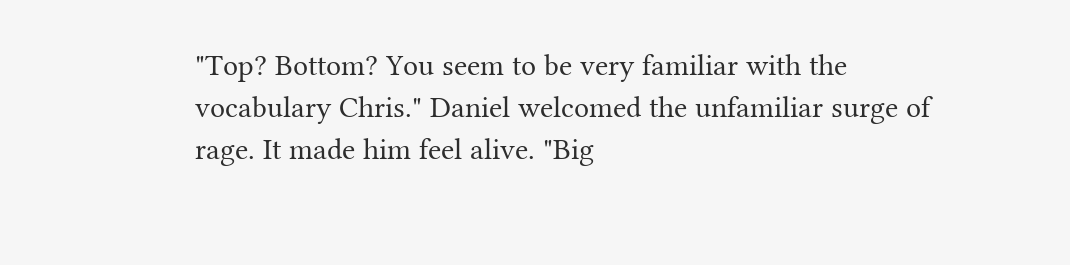"Top? Bottom? You seem to be very familiar with the vocabulary Chris." Daniel welcomed the unfamiliar surge of rage. It made him feel alive. "Big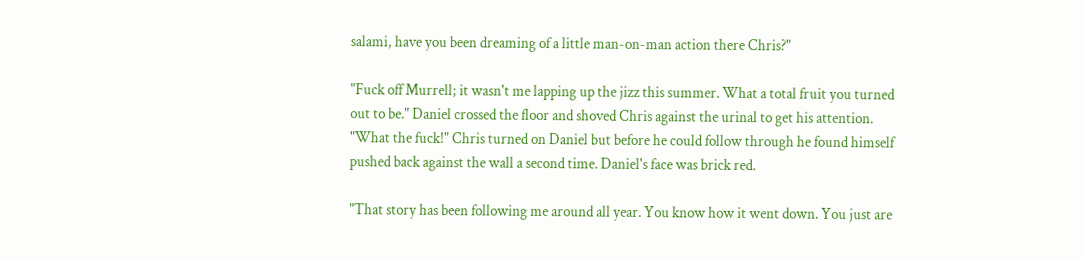salami, have you been dreaming of a little man-on-man action there Chris?"

"Fuck off Murrell; it wasn't me lapping up the jizz this summer. What a total fruit you turned out to be." Daniel crossed the floor and shoved Chris against the urinal to get his attention. "What the fuck!" Chris turned on Daniel but before he could follow through he found himself pushed back against the wall a second time. Daniel's face was brick red.

"That story has been following me around all year. You know how it went down. You just are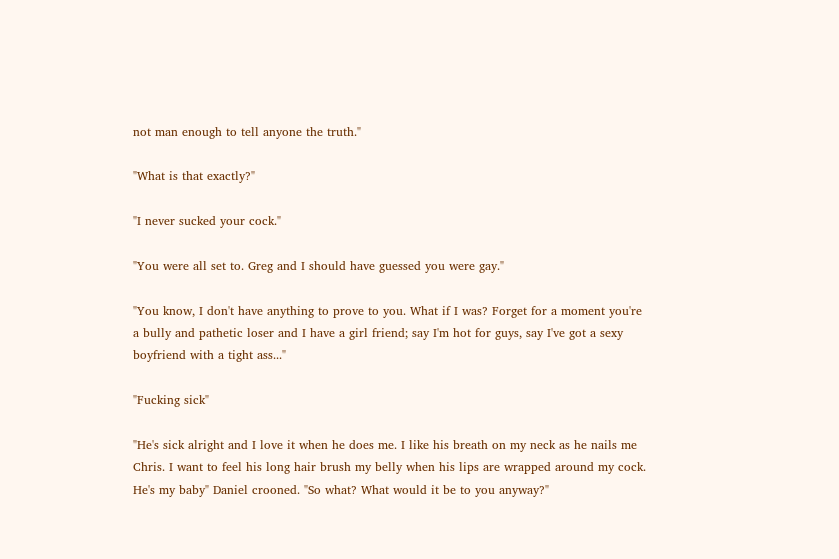not man enough to tell anyone the truth."

"What is that exactly?"

"I never sucked your cock."

"You were all set to. Greg and I should have guessed you were gay."

"You know, I don't have anything to prove to you. What if I was? Forget for a moment you're a bully and pathetic loser and I have a girl friend; say I'm hot for guys, say I've got a sexy boyfriend with a tight ass..."

"Fucking sick"

"He's sick alright and I love it when he does me. I like his breath on my neck as he nails me Chris. I want to feel his long hair brush my belly when his lips are wrapped around my cock. He's my baby" Daniel crooned. "So what? What would it be to you anyway?"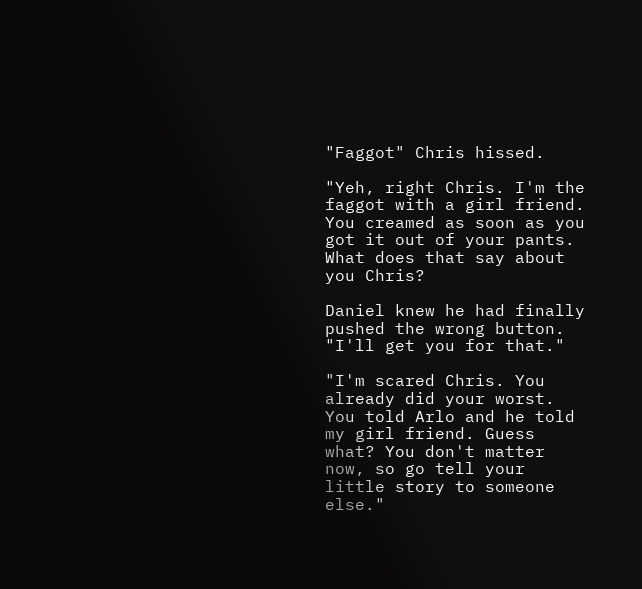"Faggot" Chris hissed.

"Yeh, right Chris. I'm the faggot with a girl friend. You creamed as soon as you got it out of your pants. What does that say about you Chris?

Daniel knew he had finally pushed the wrong button. "I'll get you for that."

"I'm scared Chris. You already did your worst. You told Arlo and he told my girl friend. Guess what? You don't matter now, so go tell your little story to someone else."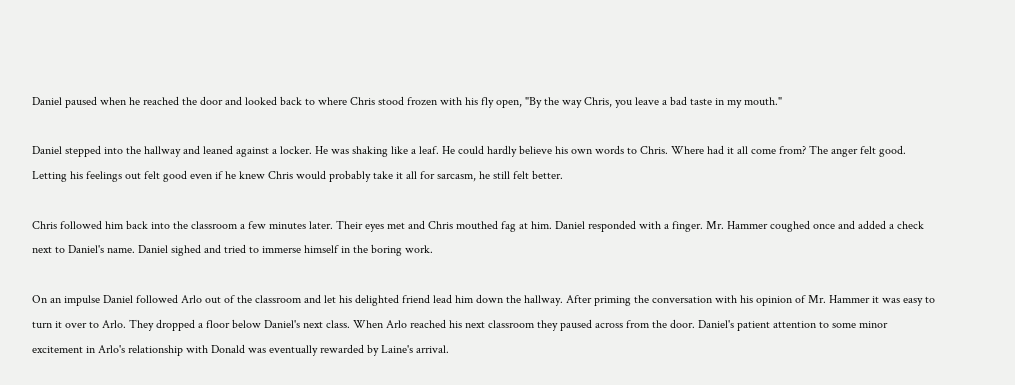Daniel paused when he reached the door and looked back to where Chris stood frozen with his fly open, "By the way Chris, you leave a bad taste in my mouth."

Daniel stepped into the hallway and leaned against a locker. He was shaking like a leaf. He could hardly believe his own words to Chris. Where had it all come from? The anger felt good. Letting his feelings out felt good even if he knew Chris would probably take it all for sarcasm, he still felt better.

Chris followed him back into the classroom a few minutes later. Their eyes met and Chris mouthed fag at him. Daniel responded with a finger. Mr. Hammer coughed once and added a check next to Daniel's name. Daniel sighed and tried to immerse himself in the boring work.

On an impulse Daniel followed Arlo out of the classroom and let his delighted friend lead him down the hallway. After priming the conversation with his opinion of Mr. Hammer it was easy to turn it over to Arlo. They dropped a floor below Daniel's next class. When Arlo reached his next classroom they paused across from the door. Daniel's patient attention to some minor excitement in Arlo's relationship with Donald was eventually rewarded by Laine's arrival.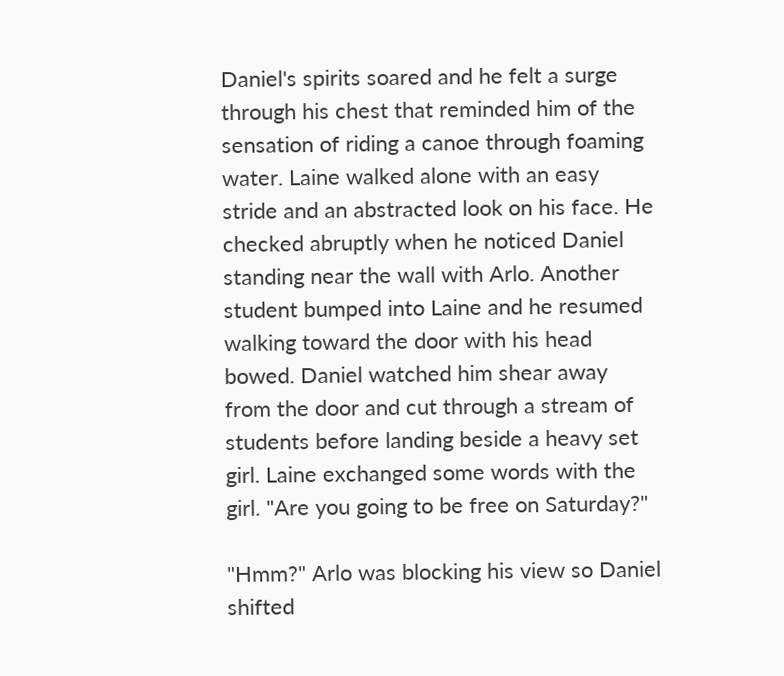Daniel's spirits soared and he felt a surge through his chest that reminded him of the sensation of riding a canoe through foaming water. Laine walked alone with an easy stride and an abstracted look on his face. He checked abruptly when he noticed Daniel standing near the wall with Arlo. Another student bumped into Laine and he resumed walking toward the door with his head bowed. Daniel watched him shear away from the door and cut through a stream of students before landing beside a heavy set girl. Laine exchanged some words with the girl. "Are you going to be free on Saturday?"

"Hmm?" Arlo was blocking his view so Daniel shifted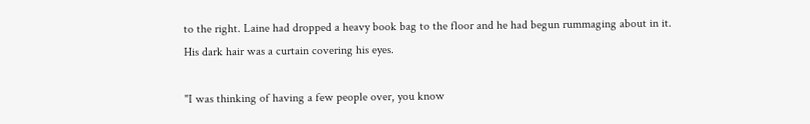to the right. Laine had dropped a heavy book bag to the floor and he had begun rummaging about in it. His dark hair was a curtain covering his eyes.

"I was thinking of having a few people over, you know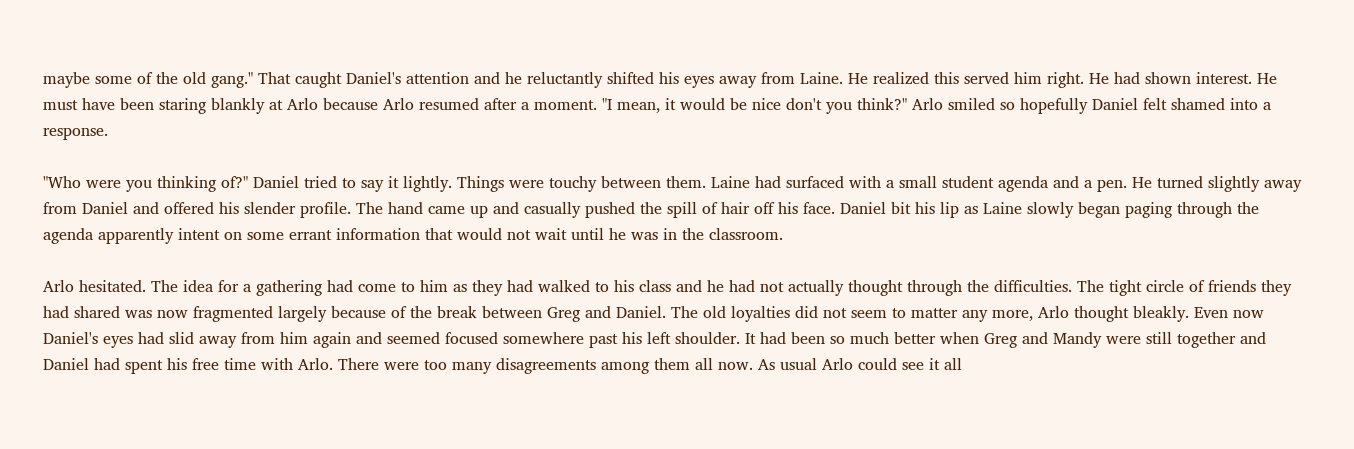maybe some of the old gang." That caught Daniel's attention and he reluctantly shifted his eyes away from Laine. He realized this served him right. He had shown interest. He must have been staring blankly at Arlo because Arlo resumed after a moment. "I mean, it would be nice don't you think?" Arlo smiled so hopefully Daniel felt shamed into a response.

"Who were you thinking of?" Daniel tried to say it lightly. Things were touchy between them. Laine had surfaced with a small student agenda and a pen. He turned slightly away from Daniel and offered his slender profile. The hand came up and casually pushed the spill of hair off his face. Daniel bit his lip as Laine slowly began paging through the agenda apparently intent on some errant information that would not wait until he was in the classroom.

Arlo hesitated. The idea for a gathering had come to him as they had walked to his class and he had not actually thought through the difficulties. The tight circle of friends they had shared was now fragmented largely because of the break between Greg and Daniel. The old loyalties did not seem to matter any more, Arlo thought bleakly. Even now Daniel's eyes had slid away from him again and seemed focused somewhere past his left shoulder. It had been so much better when Greg and Mandy were still together and Daniel had spent his free time with Arlo. There were too many disagreements among them all now. As usual Arlo could see it all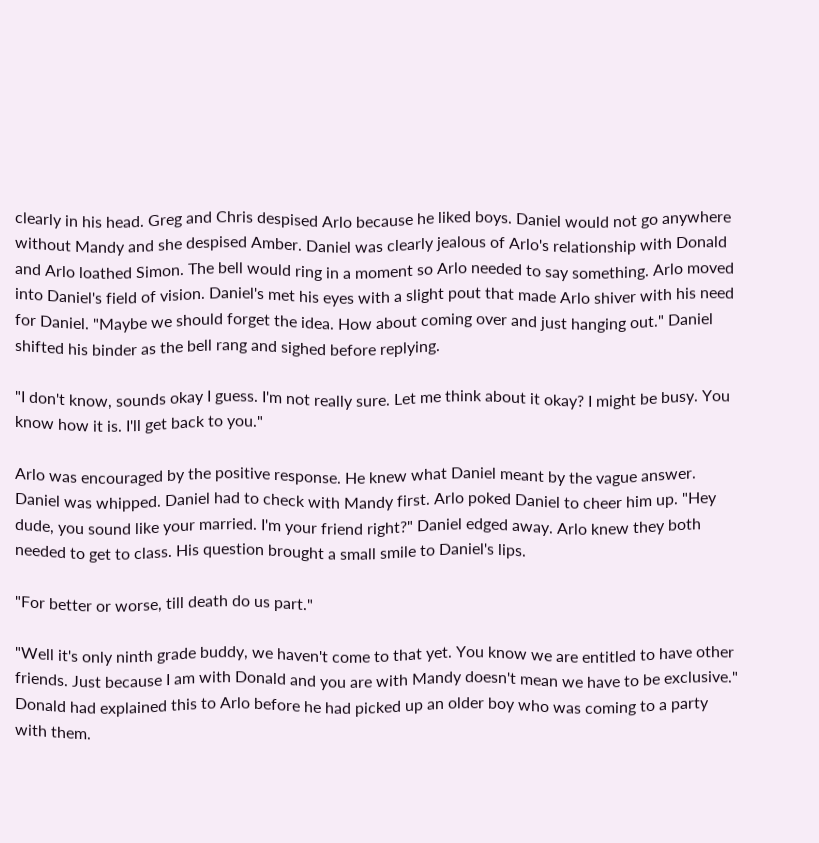clearly in his head. Greg and Chris despised Arlo because he liked boys. Daniel would not go anywhere without Mandy and she despised Amber. Daniel was clearly jealous of Arlo's relationship with Donald and Arlo loathed Simon. The bell would ring in a moment so Arlo needed to say something. Arlo moved into Daniel's field of vision. Daniel's met his eyes with a slight pout that made Arlo shiver with his need for Daniel. "Maybe we should forget the idea. How about coming over and just hanging out." Daniel shifted his binder as the bell rang and sighed before replying.

"I don't know, sounds okay I guess. I'm not really sure. Let me think about it okay? I might be busy. You know how it is. I'll get back to you."

Arlo was encouraged by the positive response. He knew what Daniel meant by the vague answer. Daniel was whipped. Daniel had to check with Mandy first. Arlo poked Daniel to cheer him up. "Hey dude, you sound like your married. I'm your friend right?" Daniel edged away. Arlo knew they both needed to get to class. His question brought a small smile to Daniel's lips.

"For better or worse, till death do us part."

"Well it's only ninth grade buddy, we haven't come to that yet. You know we are entitled to have other friends. Just because I am with Donald and you are with Mandy doesn't mean we have to be exclusive." Donald had explained this to Arlo before he had picked up an older boy who was coming to a party with them.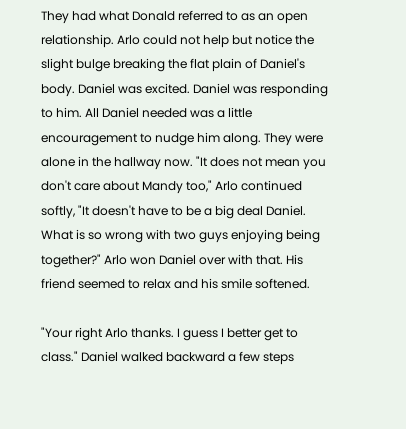They had what Donald referred to as an open relationship. Arlo could not help but notice the slight bulge breaking the flat plain of Daniel's body. Daniel was excited. Daniel was responding to him. All Daniel needed was a little encouragement to nudge him along. They were alone in the hallway now. "It does not mean you don't care about Mandy too," Arlo continued softly, "It doesn't have to be a big deal Daniel. What is so wrong with two guys enjoying being together?" Arlo won Daniel over with that. His friend seemed to relax and his smile softened.

"Your right Arlo thanks. I guess I better get to class." Daniel walked backward a few steps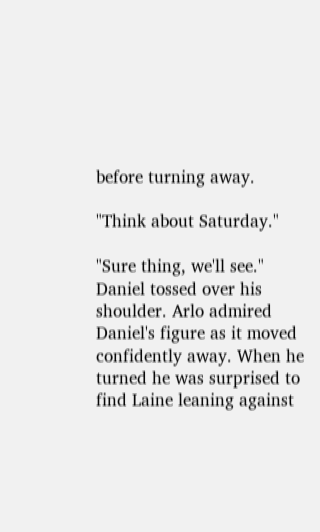before turning away.

"Think about Saturday."

"Sure thing, we'll see." Daniel tossed over his shoulder. Arlo admired Daniel's figure as it moved confidently away. When he turned he was surprised to find Laine leaning against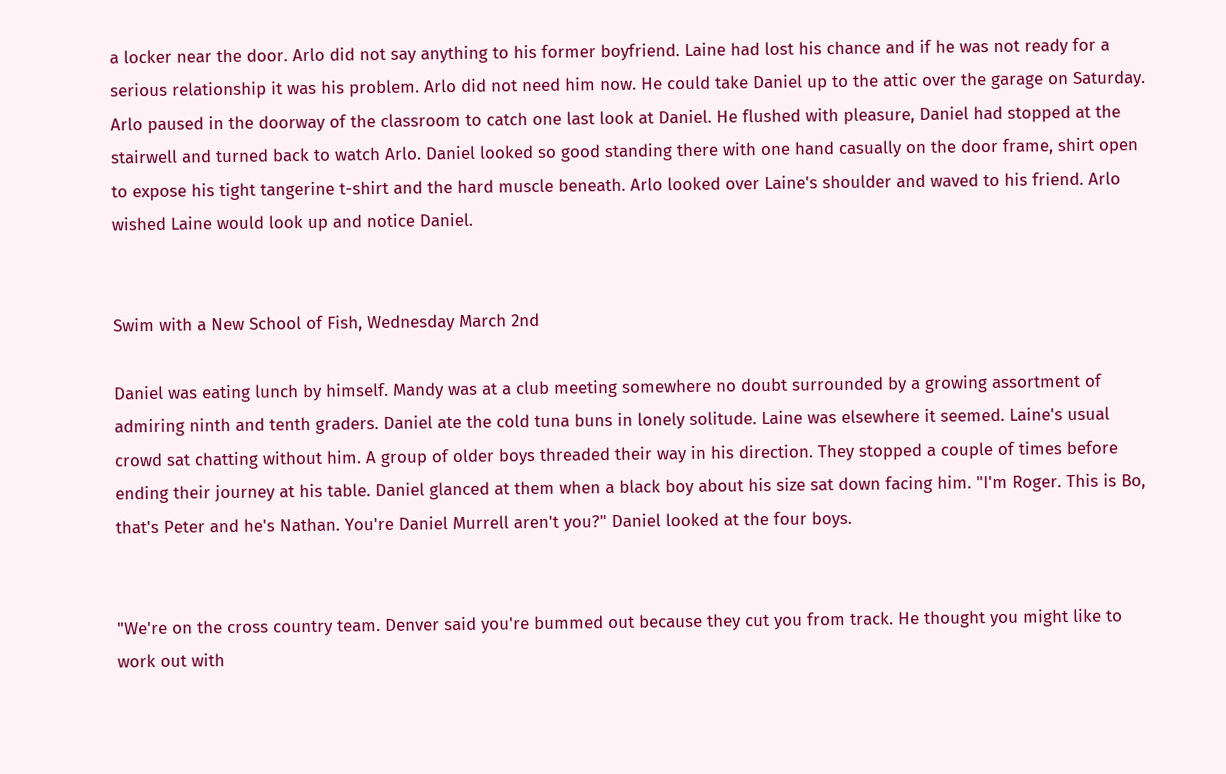a locker near the door. Arlo did not say anything to his former boyfriend. Laine had lost his chance and if he was not ready for a serious relationship it was his problem. Arlo did not need him now. He could take Daniel up to the attic over the garage on Saturday. Arlo paused in the doorway of the classroom to catch one last look at Daniel. He flushed with pleasure, Daniel had stopped at the stairwell and turned back to watch Arlo. Daniel looked so good standing there with one hand casually on the door frame, shirt open to expose his tight tangerine t-shirt and the hard muscle beneath. Arlo looked over Laine's shoulder and waved to his friend. Arlo wished Laine would look up and notice Daniel.


Swim with a New School of Fish, Wednesday March 2nd

Daniel was eating lunch by himself. Mandy was at a club meeting somewhere no doubt surrounded by a growing assortment of admiring ninth and tenth graders. Daniel ate the cold tuna buns in lonely solitude. Laine was elsewhere it seemed. Laine's usual crowd sat chatting without him. A group of older boys threaded their way in his direction. They stopped a couple of times before ending their journey at his table. Daniel glanced at them when a black boy about his size sat down facing him. "I'm Roger. This is Bo, that's Peter and he's Nathan. You're Daniel Murrell aren't you?" Daniel looked at the four boys.


"We're on the cross country team. Denver said you're bummed out because they cut you from track. He thought you might like to work out with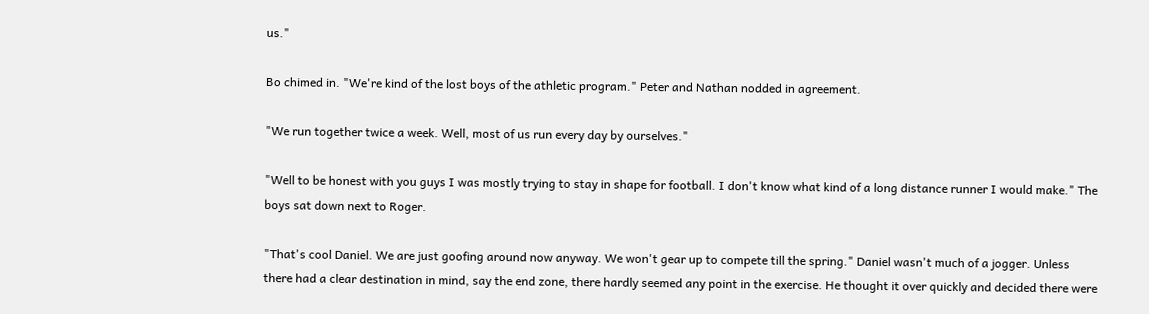us."

Bo chimed in. "We're kind of the lost boys of the athletic program." Peter and Nathan nodded in agreement.

"We run together twice a week. Well, most of us run every day by ourselves."

"Well to be honest with you guys I was mostly trying to stay in shape for football. I don't know what kind of a long distance runner I would make." The boys sat down next to Roger.

"That's cool Daniel. We are just goofing around now anyway. We won't gear up to compete till the spring." Daniel wasn't much of a jogger. Unless there had a clear destination in mind, say the end zone, there hardly seemed any point in the exercise. He thought it over quickly and decided there were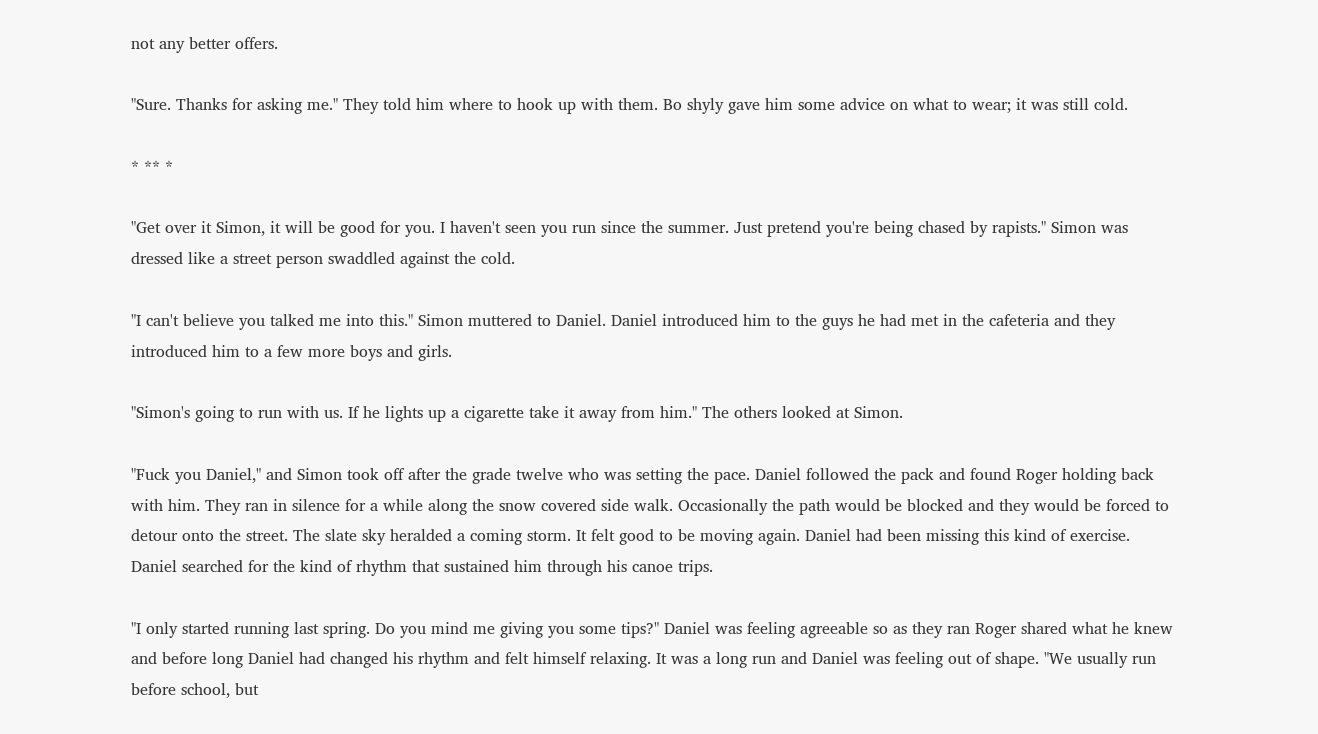not any better offers.

"Sure. Thanks for asking me." They told him where to hook up with them. Bo shyly gave him some advice on what to wear; it was still cold.

* ** *

"Get over it Simon, it will be good for you. I haven't seen you run since the summer. Just pretend you're being chased by rapists." Simon was dressed like a street person swaddled against the cold.

"I can't believe you talked me into this." Simon muttered to Daniel. Daniel introduced him to the guys he had met in the cafeteria and they introduced him to a few more boys and girls.

"Simon's going to run with us. If he lights up a cigarette take it away from him." The others looked at Simon.

"Fuck you Daniel," and Simon took off after the grade twelve who was setting the pace. Daniel followed the pack and found Roger holding back with him. They ran in silence for a while along the snow covered side walk. Occasionally the path would be blocked and they would be forced to detour onto the street. The slate sky heralded a coming storm. It felt good to be moving again. Daniel had been missing this kind of exercise. Daniel searched for the kind of rhythm that sustained him through his canoe trips.

"I only started running last spring. Do you mind me giving you some tips?" Daniel was feeling agreeable so as they ran Roger shared what he knew and before long Daniel had changed his rhythm and felt himself relaxing. It was a long run and Daniel was feeling out of shape. "We usually run before school, but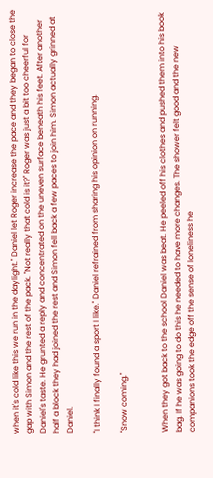when it's cold like this we run in the daylight." Daniel let Roger increase the pace and they began to close the gap with Simon and the rest of the pack. "Not really that cold is it?" Roger was just a bit too cheerful for Daniel's taste. He grunted a reply and concentrated on the uneven surface beneath his feet. After another half a block they had joined the rest and Simon fell back a few paces to join him. Simon actually grinned at Daniel.

"I think I finally found a sport I like." Daniel refrained from sharing his opinion on running.

"Snow coming."


When they got back to the school Daniel was beat. He peeled off his clothes and pushed them into his book bag. If he was going to do this he needed to have more changes. The shower felt good and the new companions took the edge off the sense of loneliness he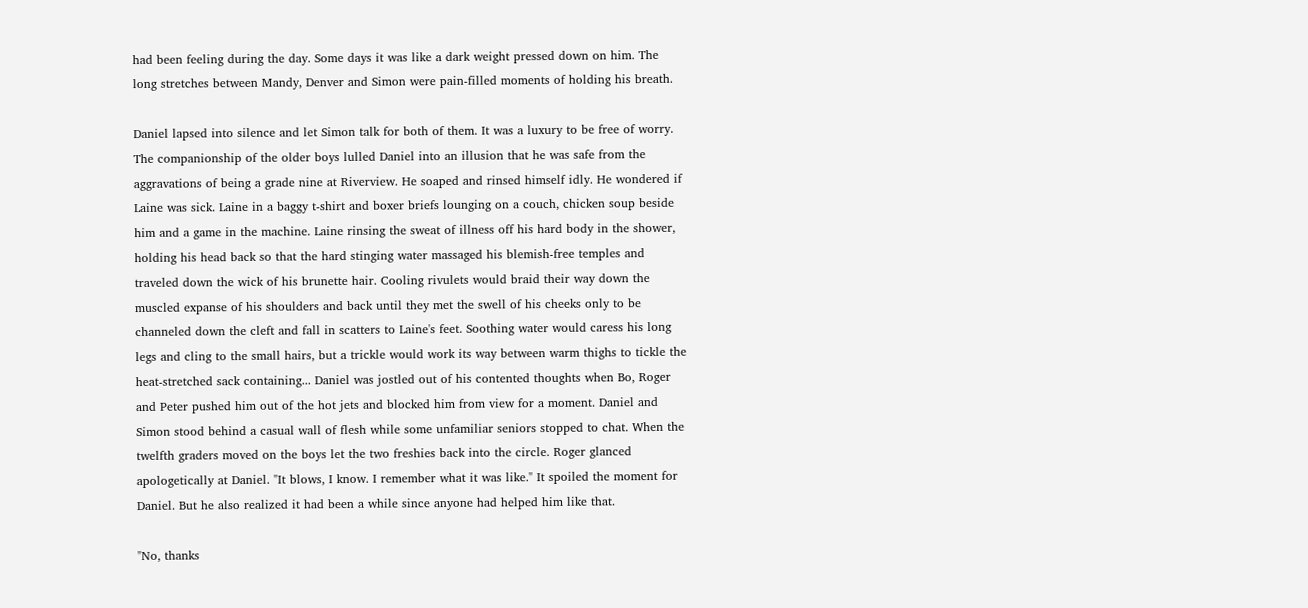had been feeling during the day. Some days it was like a dark weight pressed down on him. The long stretches between Mandy, Denver and Simon were pain-filled moments of holding his breath.

Daniel lapsed into silence and let Simon talk for both of them. It was a luxury to be free of worry. The companionship of the older boys lulled Daniel into an illusion that he was safe from the aggravations of being a grade nine at Riverview. He soaped and rinsed himself idly. He wondered if Laine was sick. Laine in a baggy t-shirt and boxer briefs lounging on a couch, chicken soup beside him and a game in the machine. Laine rinsing the sweat of illness off his hard body in the shower, holding his head back so that the hard stinging water massaged his blemish-free temples and traveled down the wick of his brunette hair. Cooling rivulets would braid their way down the muscled expanse of his shoulders and back until they met the swell of his cheeks only to be channeled down the cleft and fall in scatters to Laine's feet. Soothing water would caress his long legs and cling to the small hairs, but a trickle would work its way between warm thighs to tickle the heat-stretched sack containing... Daniel was jostled out of his contented thoughts when Bo, Roger and Peter pushed him out of the hot jets and blocked him from view for a moment. Daniel and Simon stood behind a casual wall of flesh while some unfamiliar seniors stopped to chat. When the twelfth graders moved on the boys let the two freshies back into the circle. Roger glanced apologetically at Daniel. "It blows, I know. I remember what it was like." It spoiled the moment for Daniel. But he also realized it had been a while since anyone had helped him like that.

"No, thanks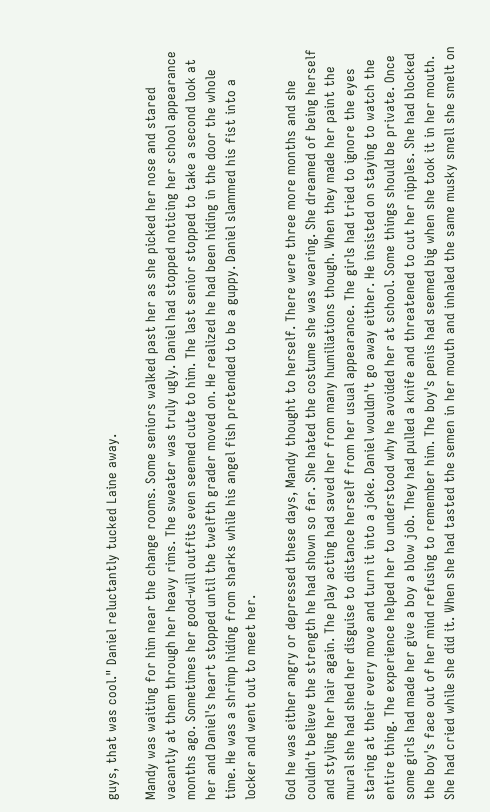guys, that was cool." Daniel reluctantly tucked Laine away.

Mandy was waiting for him near the change rooms. Some seniors walked past her as she picked her nose and stared vacantly at them through her heavy rims. The sweater was truly ugly. Daniel had stopped noticing her school appearance months ago. Sometimes her good-will outfits even seemed cute to him. The last senior stopped to take a second look at her and Daniel's heart stopped until the twelfth grader moved on. He realized he had been hiding in the door the whole time. He was a shrimp hiding from sharks while his angel fish pretended to be a guppy. Daniel slammed his fist into a locker and went out to meet her.

God he was either angry or depressed these days, Mandy thought to herself. There were three more months and she couldn't believe the strength he had shown so far. She hated the costume she was wearing. She dreamed of being herself and styling her hair again. The play acting had saved her from many humiliations though. When they made her paint the mural she had shed her disguise to distance herself from her usual appearance. The girls had tried to ignore the eyes staring at their every move and turn it into a joke. Daniel wouldn't go away either. He insisted on staying to watch the entire thing. The experience helped her to understood why he avoided her at school. Some things should be private. Once some girls had made her give a boy a blow job. They had pulled a knife and threatened to cut her nipples. She had blocked the boy's face out of her mind refusing to remember him. The boy's penis had seemed big when she took it in her mouth. She had cried while she did it. When she had tasted the semen in her mouth and inhaled the same musky smell she smelt on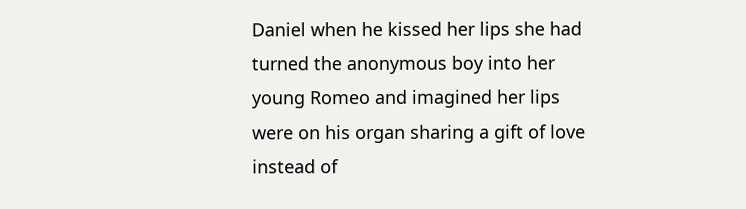Daniel when he kissed her lips she had turned the anonymous boy into her young Romeo and imagined her lips were on his organ sharing a gift of love instead of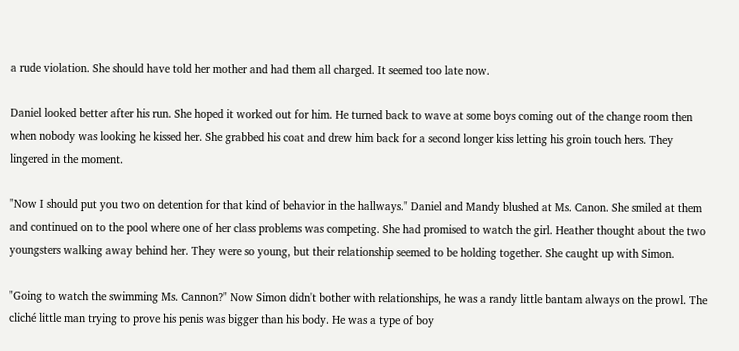a rude violation. She should have told her mother and had them all charged. It seemed too late now.

Daniel looked better after his run. She hoped it worked out for him. He turned back to wave at some boys coming out of the change room then when nobody was looking he kissed her. She grabbed his coat and drew him back for a second longer kiss letting his groin touch hers. They lingered in the moment.

"Now I should put you two on detention for that kind of behavior in the hallways." Daniel and Mandy blushed at Ms. Canon. She smiled at them and continued on to the pool where one of her class problems was competing. She had promised to watch the girl. Heather thought about the two youngsters walking away behind her. They were so young, but their relationship seemed to be holding together. She caught up with Simon.

"Going to watch the swimming Ms. Cannon?" Now Simon didn't bother with relationships, he was a randy little bantam always on the prowl. The cliché little man trying to prove his penis was bigger than his body. He was a type of boy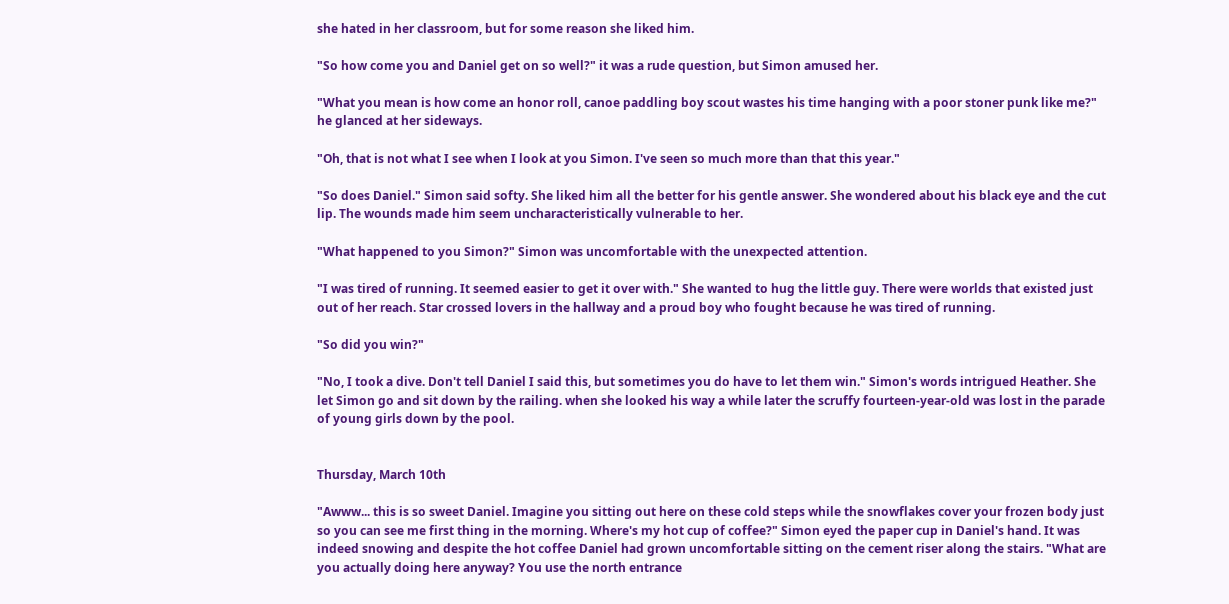she hated in her classroom, but for some reason she liked him.

"So how come you and Daniel get on so well?" it was a rude question, but Simon amused her.

"What you mean is how come an honor roll, canoe paddling boy scout wastes his time hanging with a poor stoner punk like me?" he glanced at her sideways.

"Oh, that is not what I see when I look at you Simon. I've seen so much more than that this year."

"So does Daniel." Simon said softy. She liked him all the better for his gentle answer. She wondered about his black eye and the cut lip. The wounds made him seem uncharacteristically vulnerable to her.

"What happened to you Simon?" Simon was uncomfortable with the unexpected attention.

"I was tired of running. It seemed easier to get it over with." She wanted to hug the little guy. There were worlds that existed just out of her reach. Star crossed lovers in the hallway and a proud boy who fought because he was tired of running.

"So did you win?"

"No, I took a dive. Don't tell Daniel I said this, but sometimes you do have to let them win." Simon's words intrigued Heather. She let Simon go and sit down by the railing. when she looked his way a while later the scruffy fourteen-year-old was lost in the parade of young girls down by the pool.


Thursday, March 10th

"Awww... this is so sweet Daniel. Imagine you sitting out here on these cold steps while the snowflakes cover your frozen body just so you can see me first thing in the morning. Where's my hot cup of coffee?" Simon eyed the paper cup in Daniel's hand. It was indeed snowing and despite the hot coffee Daniel had grown uncomfortable sitting on the cement riser along the stairs. "What are you actually doing here anyway? You use the north entrance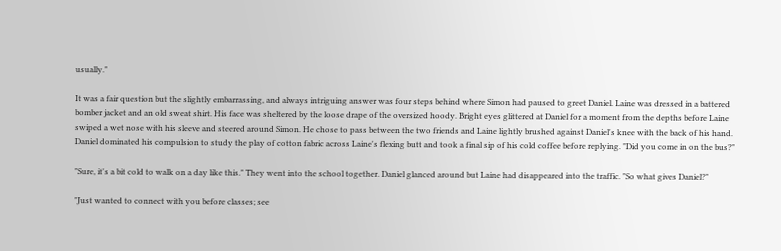usually."

It was a fair question but the slightly embarrassing, and always intriguing answer was four steps behind where Simon had paused to greet Daniel. Laine was dressed in a battered bomber jacket and an old sweat shirt. His face was sheltered by the loose drape of the oversized hoody. Bright eyes glittered at Daniel for a moment from the depths before Laine swiped a wet nose with his sleeve and steered around Simon. He chose to pass between the two friends and Laine lightly brushed against Daniel's knee with the back of his hand. Daniel dominated his compulsion to study the play of cotton fabric across Laine's flexing butt and took a final sip of his cold coffee before replying. "Did you come in on the bus?"

"Sure, it's a bit cold to walk on a day like this." They went into the school together. Daniel glanced around but Laine had disappeared into the traffic. "So what gives Daniel?"

"Just wanted to connect with you before classes; see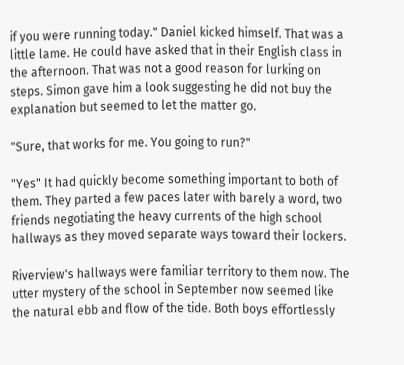if you were running today." Daniel kicked himself. That was a little lame. He could have asked that in their English class in the afternoon. That was not a good reason for lurking on steps. Simon gave him a look suggesting he did not buy the explanation but seemed to let the matter go.

"Sure, that works for me. You going to run?"

"Yes" It had quickly become something important to both of them. They parted a few paces later with barely a word, two friends negotiating the heavy currents of the high school hallways as they moved separate ways toward their lockers.

Riverview's hallways were familiar territory to them now. The utter mystery of the school in September now seemed like the natural ebb and flow of the tide. Both boys effortlessly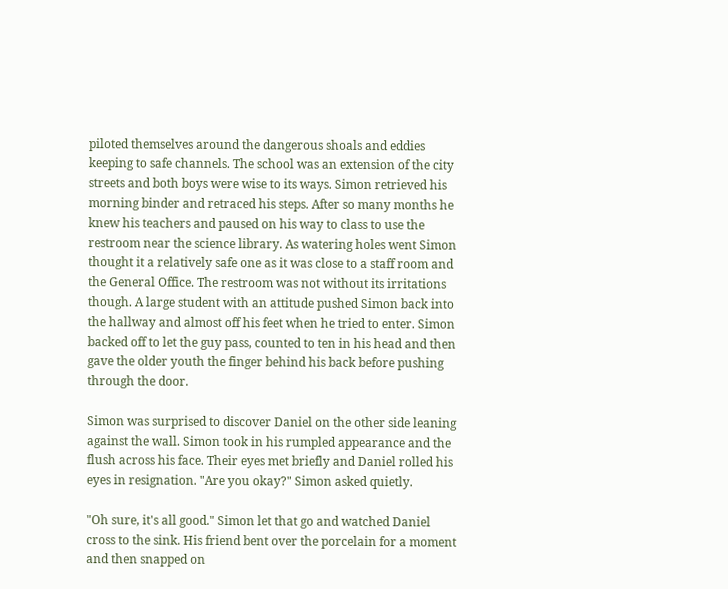piloted themselves around the dangerous shoals and eddies keeping to safe channels. The school was an extension of the city streets and both boys were wise to its ways. Simon retrieved his morning binder and retraced his steps. After so many months he knew his teachers and paused on his way to class to use the restroom near the science library. As watering holes went Simon thought it a relatively safe one as it was close to a staff room and the General Office. The restroom was not without its irritations though. A large student with an attitude pushed Simon back into the hallway and almost off his feet when he tried to enter. Simon backed off to let the guy pass, counted to ten in his head and then gave the older youth the finger behind his back before pushing through the door.

Simon was surprised to discover Daniel on the other side leaning against the wall. Simon took in his rumpled appearance and the flush across his face. Their eyes met briefly and Daniel rolled his eyes in resignation. "Are you okay?" Simon asked quietly.

"Oh sure, it's all good." Simon let that go and watched Daniel cross to the sink. His friend bent over the porcelain for a moment and then snapped on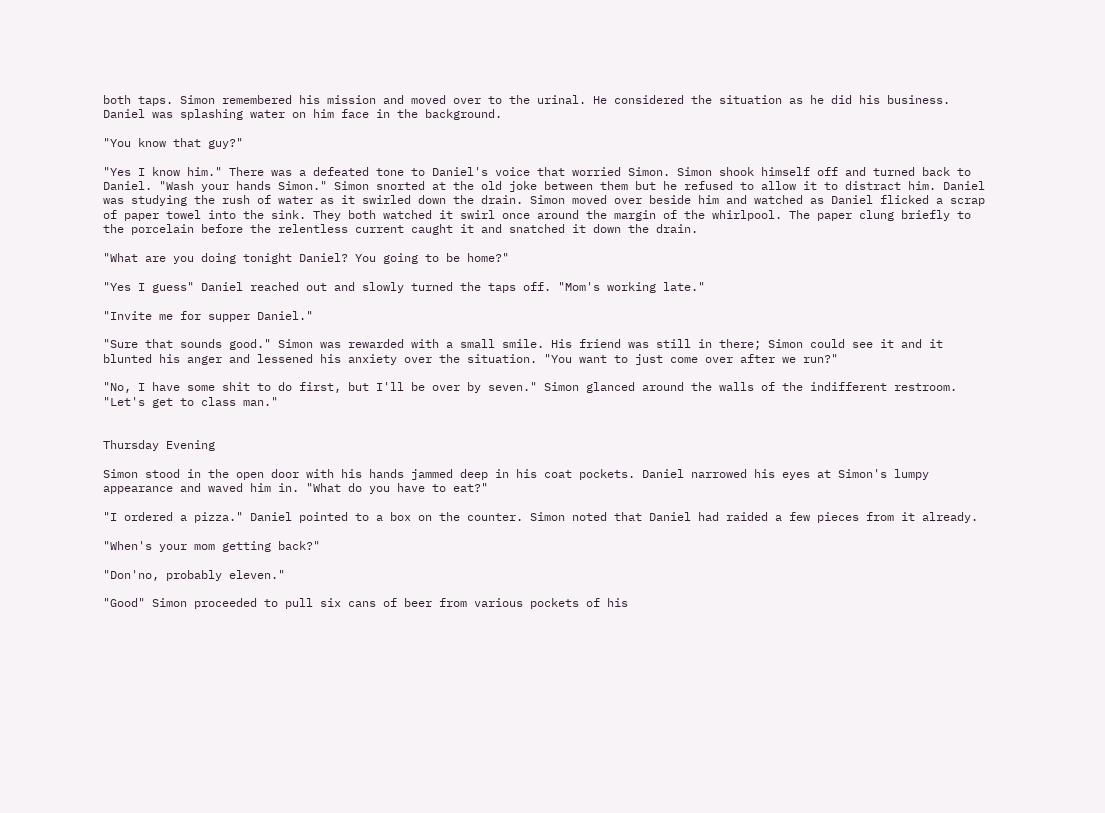both taps. Simon remembered his mission and moved over to the urinal. He considered the situation as he did his business. Daniel was splashing water on him face in the background.

"You know that guy?"

"Yes I know him." There was a defeated tone to Daniel's voice that worried Simon. Simon shook himself off and turned back to Daniel. "Wash your hands Simon." Simon snorted at the old joke between them but he refused to allow it to distract him. Daniel was studying the rush of water as it swirled down the drain. Simon moved over beside him and watched as Daniel flicked a scrap of paper towel into the sink. They both watched it swirl once around the margin of the whirlpool. The paper clung briefly to the porcelain before the relentless current caught it and snatched it down the drain.

"What are you doing tonight Daniel? You going to be home?"

"Yes I guess" Daniel reached out and slowly turned the taps off. "Mom's working late."

"Invite me for supper Daniel."

"Sure that sounds good." Simon was rewarded with a small smile. His friend was still in there; Simon could see it and it blunted his anger and lessened his anxiety over the situation. "You want to just come over after we run?"

"No, I have some shit to do first, but I'll be over by seven." Simon glanced around the walls of the indifferent restroom. "Let's get to class man."


Thursday Evening

Simon stood in the open door with his hands jammed deep in his coat pockets. Daniel narrowed his eyes at Simon's lumpy appearance and waved him in. "What do you have to eat?"

"I ordered a pizza." Daniel pointed to a box on the counter. Simon noted that Daniel had raided a few pieces from it already.

"When's your mom getting back?"

"Don'no, probably eleven."

"Good" Simon proceeded to pull six cans of beer from various pockets of his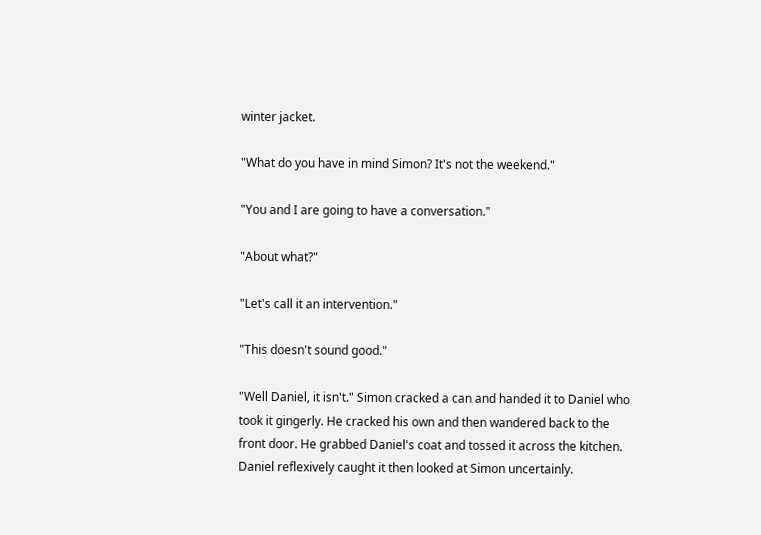winter jacket.

"What do you have in mind Simon? It's not the weekend."

"You and I are going to have a conversation."

"About what?"

"Let's call it an intervention."

"This doesn't sound good."

"Well Daniel, it isn't." Simon cracked a can and handed it to Daniel who took it gingerly. He cracked his own and then wandered back to the front door. He grabbed Daniel's coat and tossed it across the kitchen. Daniel reflexively caught it then looked at Simon uncertainly.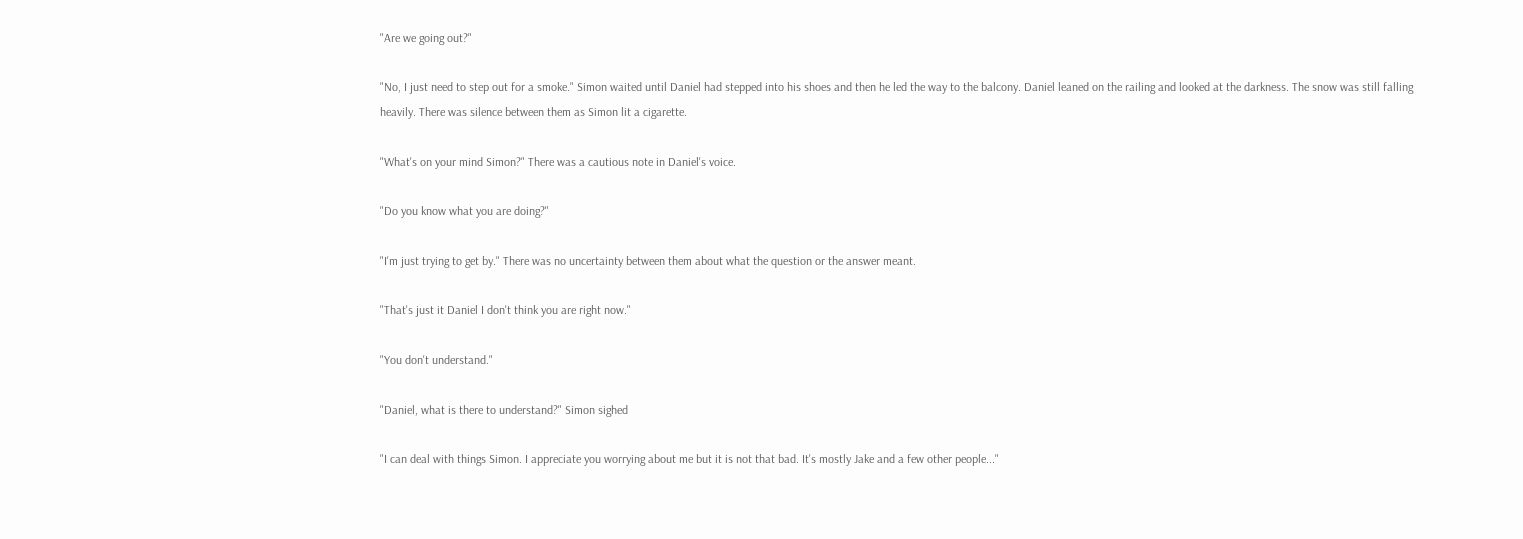"Are we going out?"

"No, I just need to step out for a smoke." Simon waited until Daniel had stepped into his shoes and then he led the way to the balcony. Daniel leaned on the railing and looked at the darkness. The snow was still falling heavily. There was silence between them as Simon lit a cigarette.

"What's on your mind Simon?" There was a cautious note in Daniel's voice.

"Do you know what you are doing?"

"I'm just trying to get by." There was no uncertainty between them about what the question or the answer meant.

"That's just it Daniel I don't think you are right now."

"You don't understand."

"Daniel, what is there to understand?" Simon sighed

"I can deal with things Simon. I appreciate you worrying about me but it is not that bad. It's mostly Jake and a few other people..."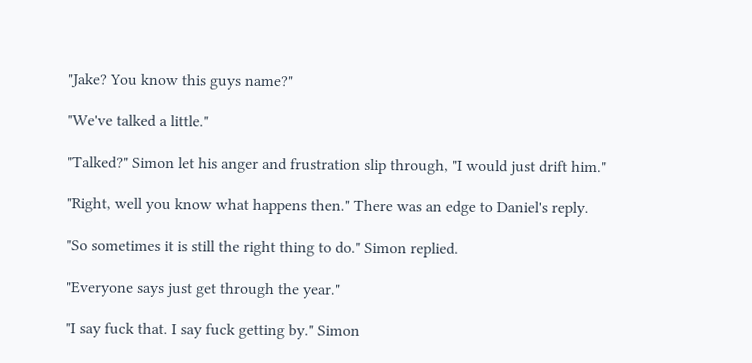"Jake? You know this guys name?"

"We've talked a little."

"Talked?" Simon let his anger and frustration slip through, "I would just drift him."

"Right, well you know what happens then." There was an edge to Daniel's reply.

"So sometimes it is still the right thing to do." Simon replied.

"Everyone says just get through the year."

"I say fuck that. I say fuck getting by." Simon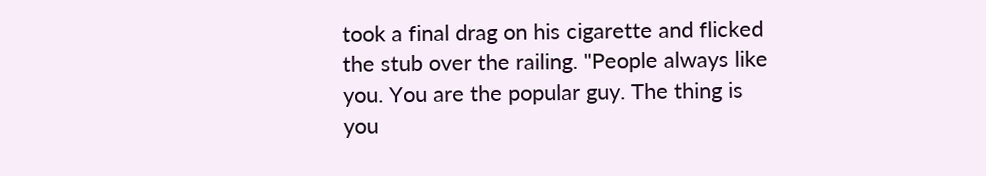took a final drag on his cigarette and flicked the stub over the railing. "People always like you. You are the popular guy. The thing is you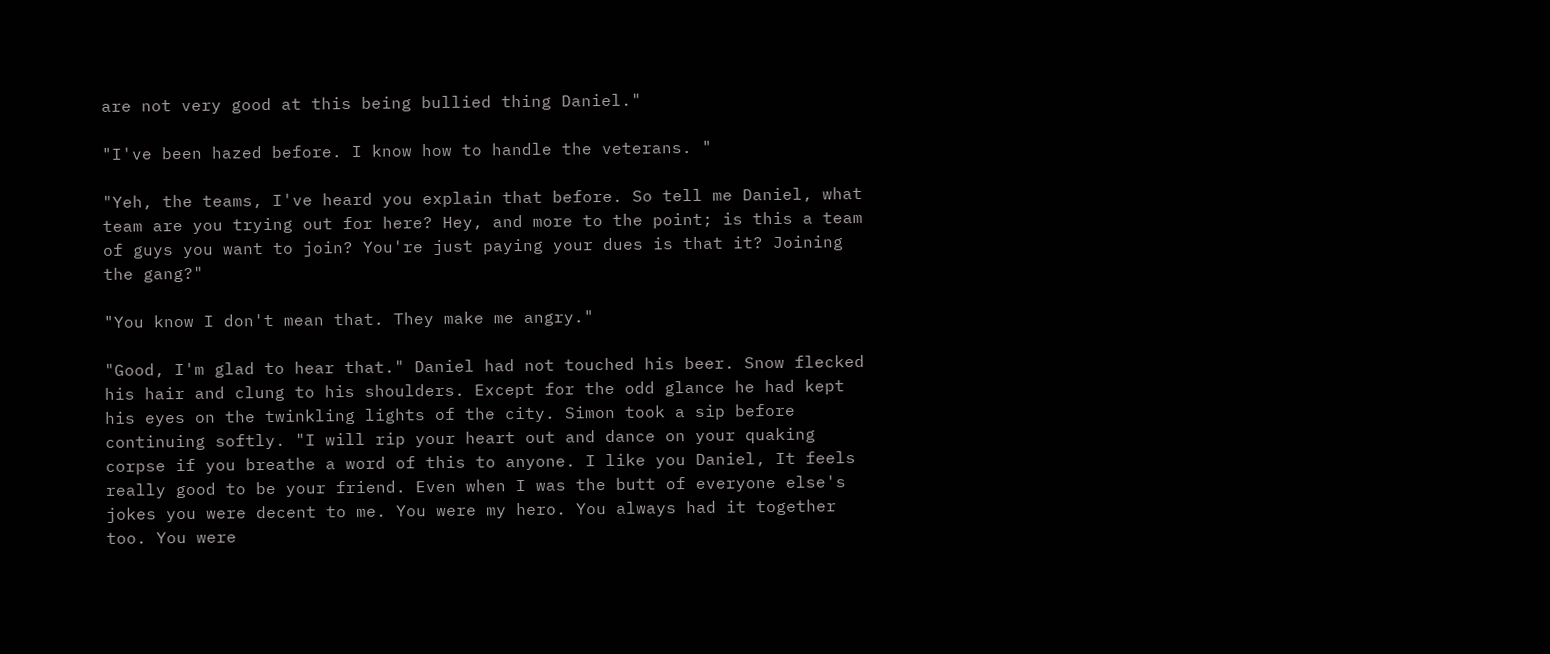are not very good at this being bullied thing Daniel."

"I've been hazed before. I know how to handle the veterans. "

"Yeh, the teams, I've heard you explain that before. So tell me Daniel, what team are you trying out for here? Hey, and more to the point; is this a team of guys you want to join? You're just paying your dues is that it? Joining the gang?"

"You know I don't mean that. They make me angry."

"Good, I'm glad to hear that." Daniel had not touched his beer. Snow flecked his hair and clung to his shoulders. Except for the odd glance he had kept his eyes on the twinkling lights of the city. Simon took a sip before continuing softly. "I will rip your heart out and dance on your quaking corpse if you breathe a word of this to anyone. I like you Daniel, It feels really good to be your friend. Even when I was the butt of everyone else's jokes you were decent to me. You were my hero. You always had it together too. You were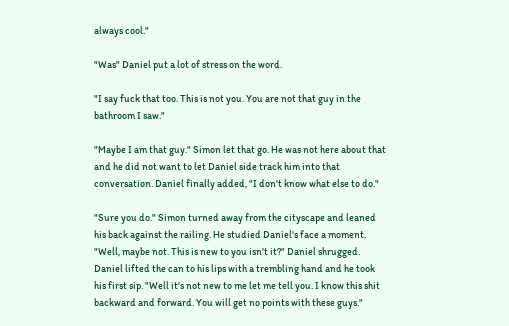always cool."

"Was" Daniel put a lot of stress on the word.

"I say fuck that too. This is not you. You are not that guy in the bathroom I saw."

"Maybe I am that guy." Simon let that go. He was not here about that and he did not want to let Daniel side track him into that conversation. Daniel finally added, "I don't know what else to do."

"Sure you do." Simon turned away from the cityscape and leaned his back against the railing. He studied Daniel's face a moment. "Well, maybe not. This is new to you isn't it?" Daniel shrugged. Daniel lifted the can to his lips with a trembling hand and he took his first sip. "Well it's not new to me let me tell you. I know this shit backward and forward. You will get no points with these guys."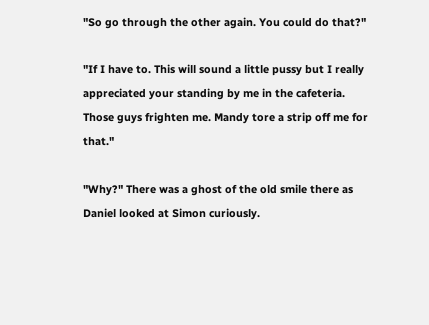"So go through the other again. You could do that?"

"If I have to. This will sound a little pussy but I really appreciated your standing by me in the cafeteria. Those guys frighten me. Mandy tore a strip off me for that."

"Why?" There was a ghost of the old smile there as Daniel looked at Simon curiously.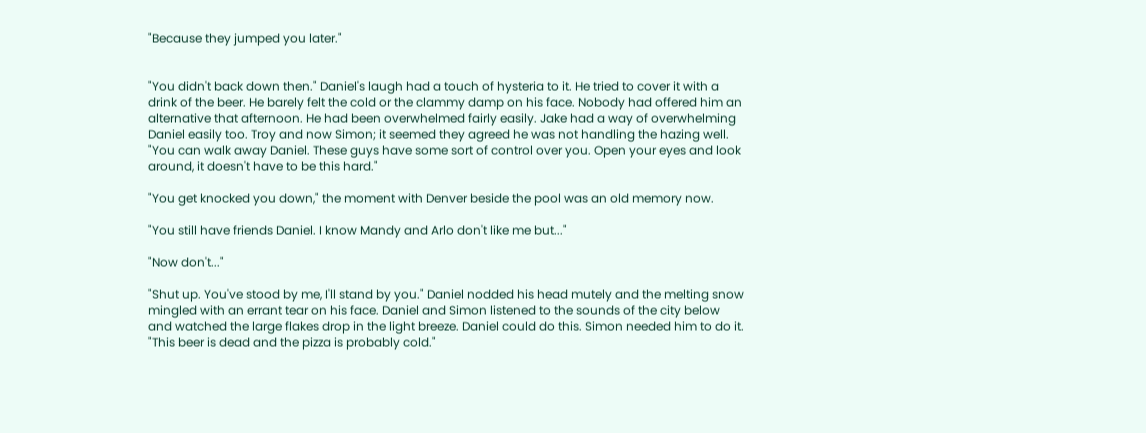"Because they jumped you later."


"You didn't back down then." Daniel's laugh had a touch of hysteria to it. He tried to cover it with a drink of the beer. He barely felt the cold or the clammy damp on his face. Nobody had offered him an alternative that afternoon. He had been overwhelmed fairly easily. Jake had a way of overwhelming Daniel easily too. Troy and now Simon; it seemed they agreed he was not handling the hazing well. "You can walk away Daniel. These guys have some sort of control over you. Open your eyes and look around, it doesn't have to be this hard."

"You get knocked you down," the moment with Denver beside the pool was an old memory now.

"You still have friends Daniel. I know Mandy and Arlo don't like me but..."

"Now don't..."

"Shut up. You've stood by me, I'll stand by you." Daniel nodded his head mutely and the melting snow mingled with an errant tear on his face. Daniel and Simon listened to the sounds of the city below and watched the large flakes drop in the light breeze. Daniel could do this. Simon needed him to do it. "This beer is dead and the pizza is probably cold."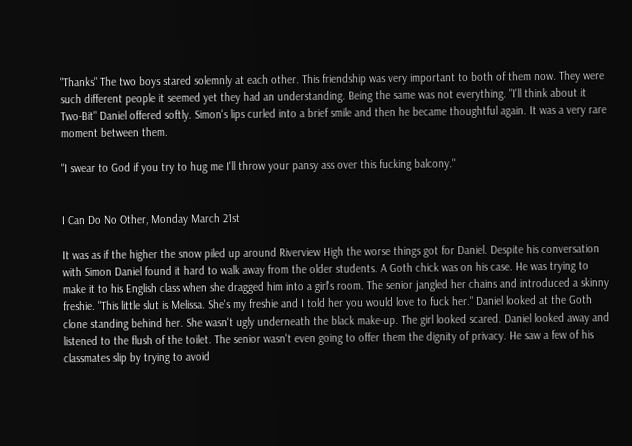"Thanks" The two boys stared solemnly at each other. This friendship was very important to both of them now. They were such different people it seemed yet they had an understanding. Being the same was not everything. "I'll think about it Two-Bit" Daniel offered softly. Simon's lips curled into a brief smile and then he became thoughtful again. It was a very rare moment between them.

"I swear to God if you try to hug me I'll throw your pansy ass over this fucking balcony."


I Can Do No Other, Monday March 21st

It was as if the higher the snow piled up around Riverview High the worse things got for Daniel. Despite his conversation with Simon Daniel found it hard to walk away from the older students. A Goth chick was on his case. He was trying to make it to his English class when she dragged him into a girl's room. The senior jangled her chains and introduced a skinny freshie. "This little slut is Melissa. She's my freshie and I told her you would love to fuck her." Daniel looked at the Goth clone standing behind her. She wasn't ugly underneath the black make-up. The girl looked scared. Daniel looked away and listened to the flush of the toilet. The senior wasn't even going to offer them the dignity of privacy. He saw a few of his classmates slip by trying to avoid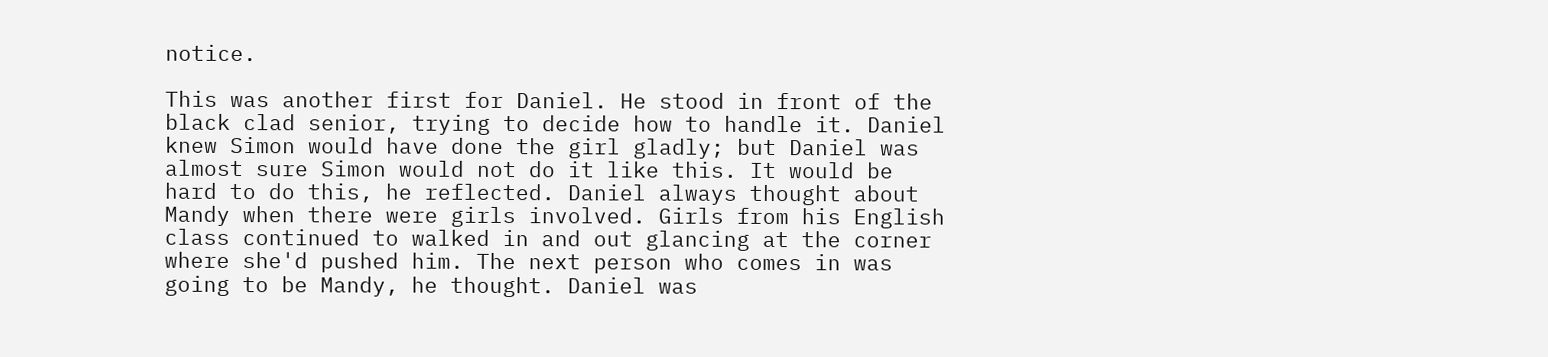notice.

This was another first for Daniel. He stood in front of the black clad senior, trying to decide how to handle it. Daniel knew Simon would have done the girl gladly; but Daniel was almost sure Simon would not do it like this. It would be hard to do this, he reflected. Daniel always thought about Mandy when there were girls involved. Girls from his English class continued to walked in and out glancing at the corner where she'd pushed him. The next person who comes in was going to be Mandy, he thought. Daniel was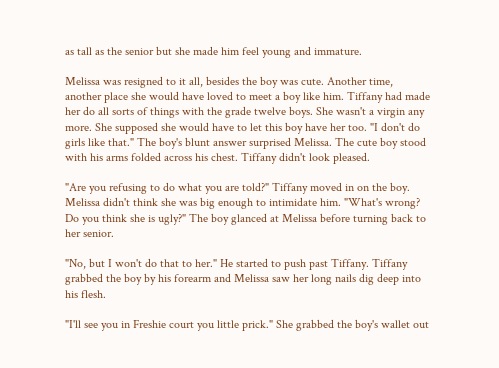as tall as the senior but she made him feel young and immature.

Melissa was resigned to it all, besides the boy was cute. Another time, another place she would have loved to meet a boy like him. Tiffany had made her do all sorts of things with the grade twelve boys. She wasn't a virgin any more. She supposed she would have to let this boy have her too. "I don't do girls like that." The boy's blunt answer surprised Melissa. The cute boy stood with his arms folded across his chest. Tiffany didn't look pleased.

"Are you refusing to do what you are told?" Tiffany moved in on the boy. Melissa didn't think she was big enough to intimidate him. "What's wrong? Do you think she is ugly?" The boy glanced at Melissa before turning back to her senior.

"No, but I won't do that to her." He started to push past Tiffany. Tiffany grabbed the boy by his forearm and Melissa saw her long nails dig deep into his flesh.

"I'll see you in Freshie court you little prick." She grabbed the boy's wallet out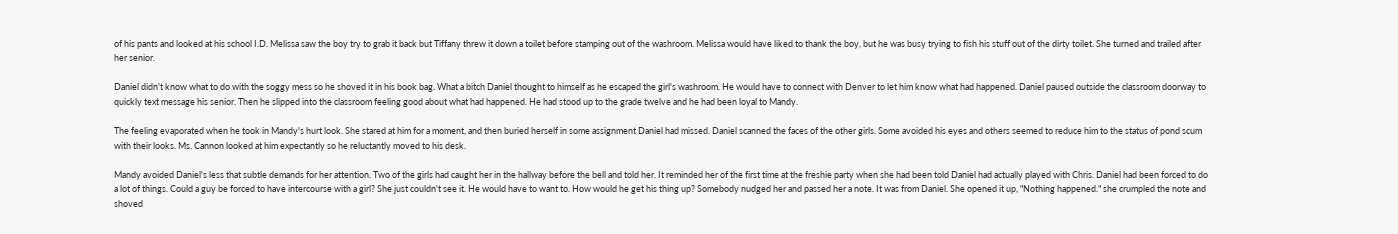of his pants and looked at his school I.D. Melissa saw the boy try to grab it back but Tiffany threw it down a toilet before stamping out of the washroom. Melissa would have liked to thank the boy, but he was busy trying to fish his stuff out of the dirty toilet. She turned and trailed after her senior.

Daniel didn't know what to do with the soggy mess so he shoved it in his book bag. What a bitch Daniel thought to himself as he escaped the girl's washroom. He would have to connect with Denver to let him know what had happened. Daniel paused outside the classroom doorway to quickly text message his senior. Then he slipped into the classroom feeling good about what had happened. He had stood up to the grade twelve and he had been loyal to Mandy.

The feeling evaporated when he took in Mandy's hurt look. She stared at him for a moment, and then buried herself in some assignment Daniel had missed. Daniel scanned the faces of the other girls. Some avoided his eyes and others seemed to reduce him to the status of pond scum with their looks. Ms. Cannon looked at him expectantly so he reluctantly moved to his desk.

Mandy avoided Daniel's less that subtle demands for her attention. Two of the girls had caught her in the hallway before the bell and told her. It reminded her of the first time at the freshie party when she had been told Daniel had actually played with Chris. Daniel had been forced to do a lot of things. Could a guy be forced to have intercourse with a girl? She just couldn't see it. He would have to want to. How would he get his thing up? Somebody nudged her and passed her a note. It was from Daniel. She opened it up, "Nothing happened." she crumpled the note and shoved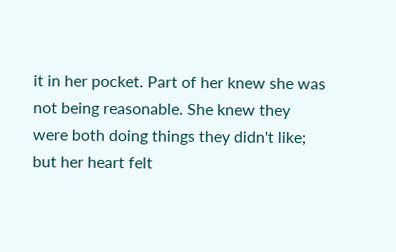it in her pocket. Part of her knew she was not being reasonable. She knew they were both doing things they didn't like; but her heart felt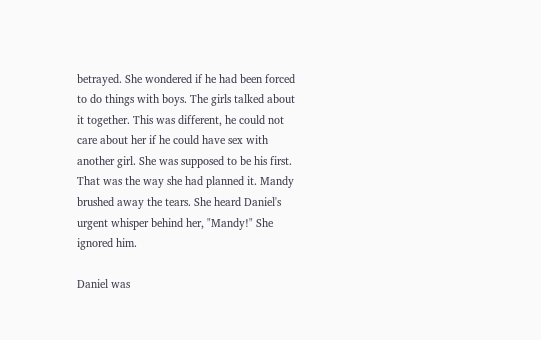betrayed. She wondered if he had been forced to do things with boys. The girls talked about it together. This was different, he could not care about her if he could have sex with another girl. She was supposed to be his first. That was the way she had planned it. Mandy brushed away the tears. She heard Daniel's urgent whisper behind her, "Mandy!" She ignored him.

Daniel was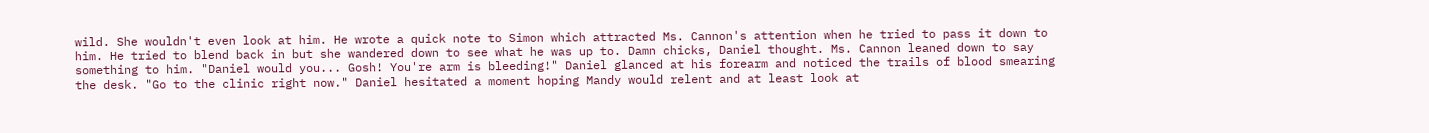wild. She wouldn't even look at him. He wrote a quick note to Simon which attracted Ms. Cannon's attention when he tried to pass it down to him. He tried to blend back in but she wandered down to see what he was up to. Damn chicks, Daniel thought. Ms. Cannon leaned down to say something to him. "Daniel would you... Gosh! You're arm is bleeding!" Daniel glanced at his forearm and noticed the trails of blood smearing the desk. "Go to the clinic right now." Daniel hesitated a moment hoping Mandy would relent and at least look at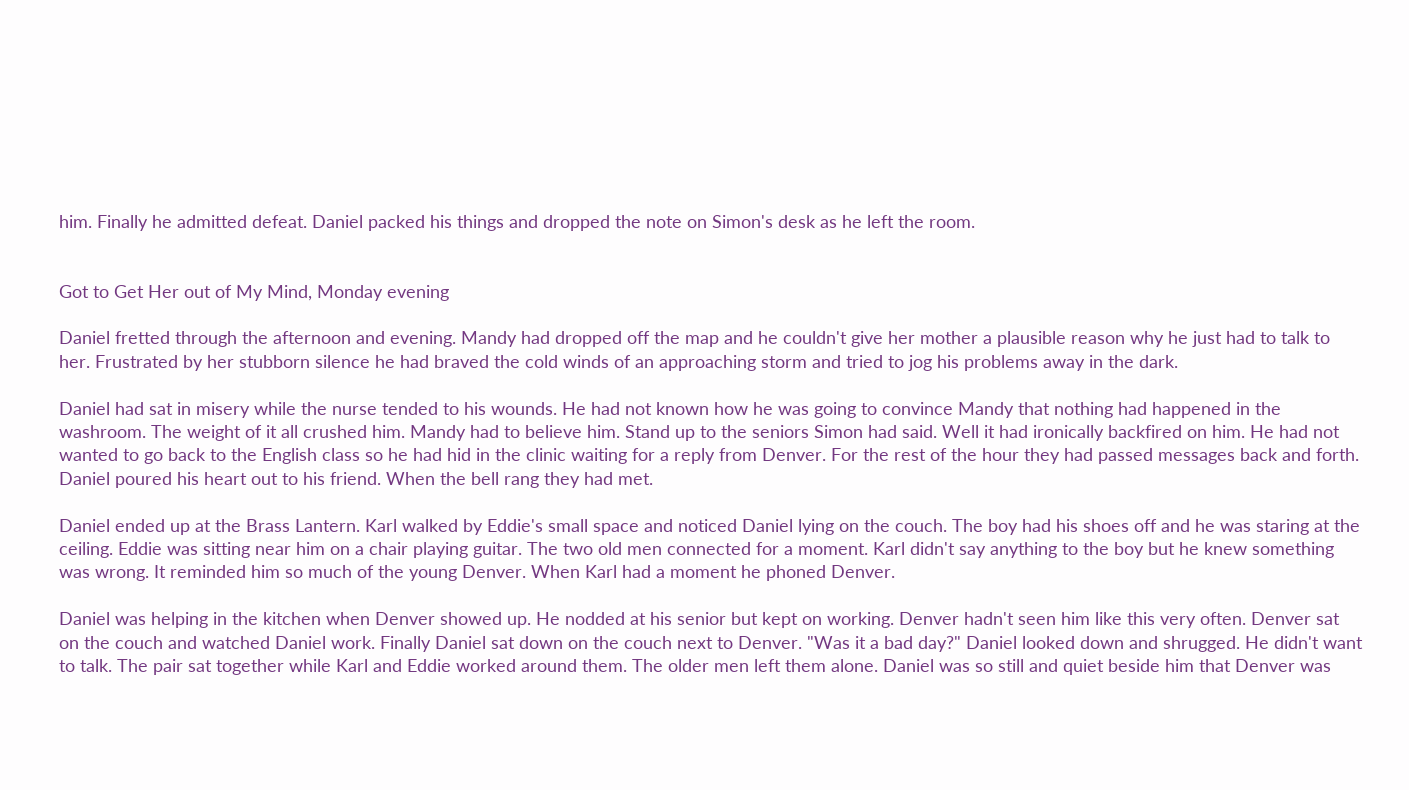him. Finally he admitted defeat. Daniel packed his things and dropped the note on Simon's desk as he left the room.


Got to Get Her out of My Mind, Monday evening

Daniel fretted through the afternoon and evening. Mandy had dropped off the map and he couldn't give her mother a plausible reason why he just had to talk to her. Frustrated by her stubborn silence he had braved the cold winds of an approaching storm and tried to jog his problems away in the dark.

Daniel had sat in misery while the nurse tended to his wounds. He had not known how he was going to convince Mandy that nothing had happened in the washroom. The weight of it all crushed him. Mandy had to believe him. Stand up to the seniors Simon had said. Well it had ironically backfired on him. He had not wanted to go back to the English class so he had hid in the clinic waiting for a reply from Denver. For the rest of the hour they had passed messages back and forth. Daniel poured his heart out to his friend. When the bell rang they had met.

Daniel ended up at the Brass Lantern. Karl walked by Eddie's small space and noticed Daniel lying on the couch. The boy had his shoes off and he was staring at the ceiling. Eddie was sitting near him on a chair playing guitar. The two old men connected for a moment. Karl didn't say anything to the boy but he knew something was wrong. It reminded him so much of the young Denver. When Karl had a moment he phoned Denver.

Daniel was helping in the kitchen when Denver showed up. He nodded at his senior but kept on working. Denver hadn't seen him like this very often. Denver sat on the couch and watched Daniel work. Finally Daniel sat down on the couch next to Denver. "Was it a bad day?" Daniel looked down and shrugged. He didn't want to talk. The pair sat together while Karl and Eddie worked around them. The older men left them alone. Daniel was so still and quiet beside him that Denver was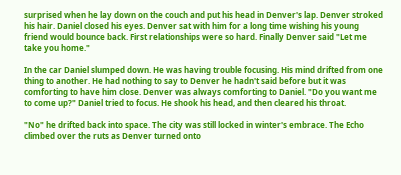surprised when he lay down on the couch and put his head in Denver's lap. Denver stroked his hair. Daniel closed his eyes. Denver sat with him for a long time wishing his young friend would bounce back. First relationships were so hard. Finally Denver said "Let me take you home."

In the car Daniel slumped down. He was having trouble focusing. His mind drifted from one thing to another. He had nothing to say to Denver he hadn't said before but it was comforting to have him close. Denver was always comforting to Daniel. "Do you want me to come up?" Daniel tried to focus. He shook his head, and then cleared his throat.

"No" he drifted back into space. The city was still locked in winter's embrace. The Echo climbed over the ruts as Denver turned onto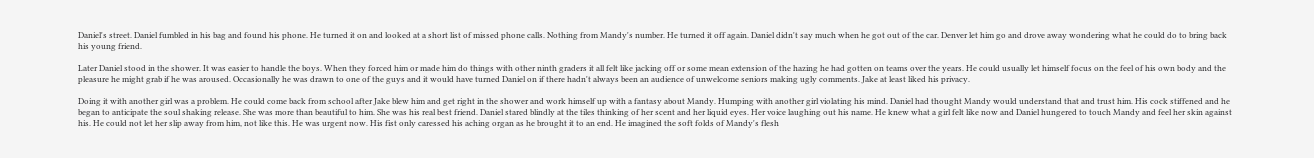Daniel's street. Daniel fumbled in his bag and found his phone. He turned it on and looked at a short list of missed phone calls. Nothing from Mandy's number. He turned it off again. Daniel didn't say much when he got out of the car. Denver let him go and drove away wondering what he could do to bring back his young friend.

Later Daniel stood in the shower. It was easier to handle the boys. When they forced him or made him do things with other ninth graders it all felt like jacking off or some mean extension of the hazing he had gotten on teams over the years. He could usually let himself focus on the feel of his own body and the pleasure he might grab if he was aroused. Occasionally he was drawn to one of the guys and it would have turned Daniel on if there hadn't always been an audience of unwelcome seniors making ugly comments. Jake at least liked his privacy.

Doing it with another girl was a problem. He could come back from school after Jake blew him and get right in the shower and work himself up with a fantasy about Mandy. Humping with another girl violating his mind. Daniel had thought Mandy would understand that and trust him. His cock stiffened and he began to anticipate the soul shaking release. She was more than beautiful to him. She was his real best friend. Daniel stared blindly at the tiles thinking of her scent and her liquid eyes. Her voice laughing out his name. He knew what a girl felt like now and Daniel hungered to touch Mandy and feel her skin against his. He could not let her slip away from him, not like this. He was urgent now. His fist only caressed his aching organ as he brought it to an end. He imagined the soft folds of Mandy's flesh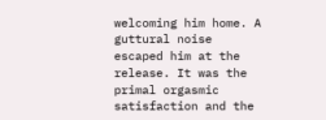welcoming him home. A guttural noise escaped him at the release. It was the primal orgasmic satisfaction and the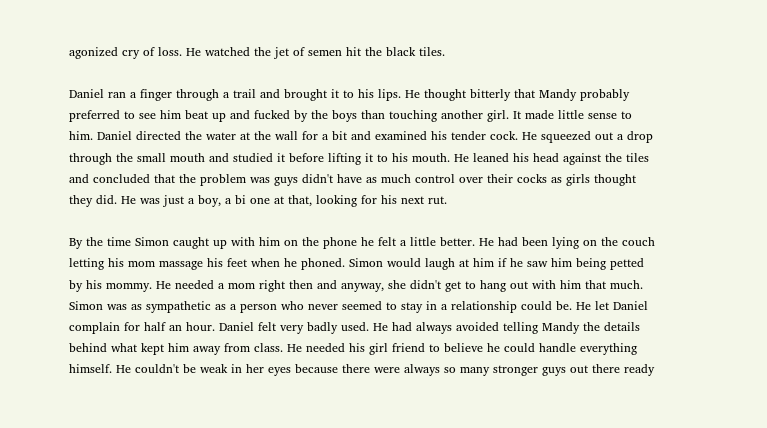agonized cry of loss. He watched the jet of semen hit the black tiles.

Daniel ran a finger through a trail and brought it to his lips. He thought bitterly that Mandy probably preferred to see him beat up and fucked by the boys than touching another girl. It made little sense to him. Daniel directed the water at the wall for a bit and examined his tender cock. He squeezed out a drop through the small mouth and studied it before lifting it to his mouth. He leaned his head against the tiles and concluded that the problem was guys didn't have as much control over their cocks as girls thought they did. He was just a boy, a bi one at that, looking for his next rut.

By the time Simon caught up with him on the phone he felt a little better. He had been lying on the couch letting his mom massage his feet when he phoned. Simon would laugh at him if he saw him being petted by his mommy. He needed a mom right then and anyway, she didn't get to hang out with him that much. Simon was as sympathetic as a person who never seemed to stay in a relationship could be. He let Daniel complain for half an hour. Daniel felt very badly used. He had always avoided telling Mandy the details behind what kept him away from class. He needed his girl friend to believe he could handle everything himself. He couldn't be weak in her eyes because there were always so many stronger guys out there ready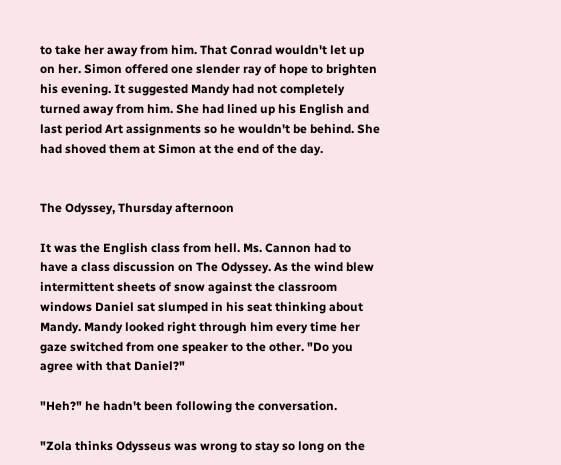to take her away from him. That Conrad wouldn't let up on her. Simon offered one slender ray of hope to brighten his evening. It suggested Mandy had not completely turned away from him. She had lined up his English and last period Art assignments so he wouldn't be behind. She had shoved them at Simon at the end of the day.


The Odyssey, Thursday afternoon

It was the English class from hell. Ms. Cannon had to have a class discussion on The Odyssey. As the wind blew intermittent sheets of snow against the classroom windows Daniel sat slumped in his seat thinking about Mandy. Mandy looked right through him every time her gaze switched from one speaker to the other. "Do you agree with that Daniel?"

"Heh?" he hadn't been following the conversation.

"Zola thinks Odysseus was wrong to stay so long on the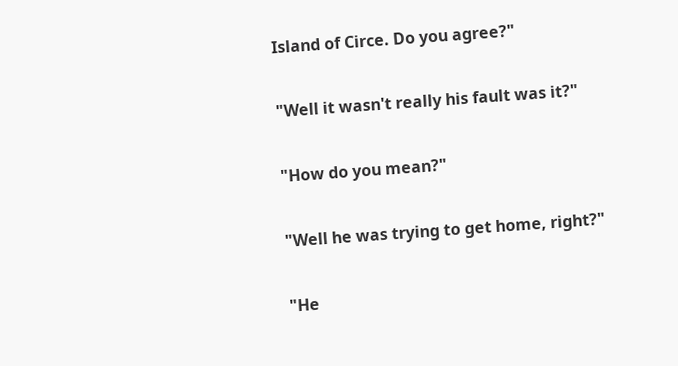Island of Circe. Do you agree?"

"Well it wasn't really his fault was it?"

"How do you mean?"

"Well he was trying to get home, right?"

"He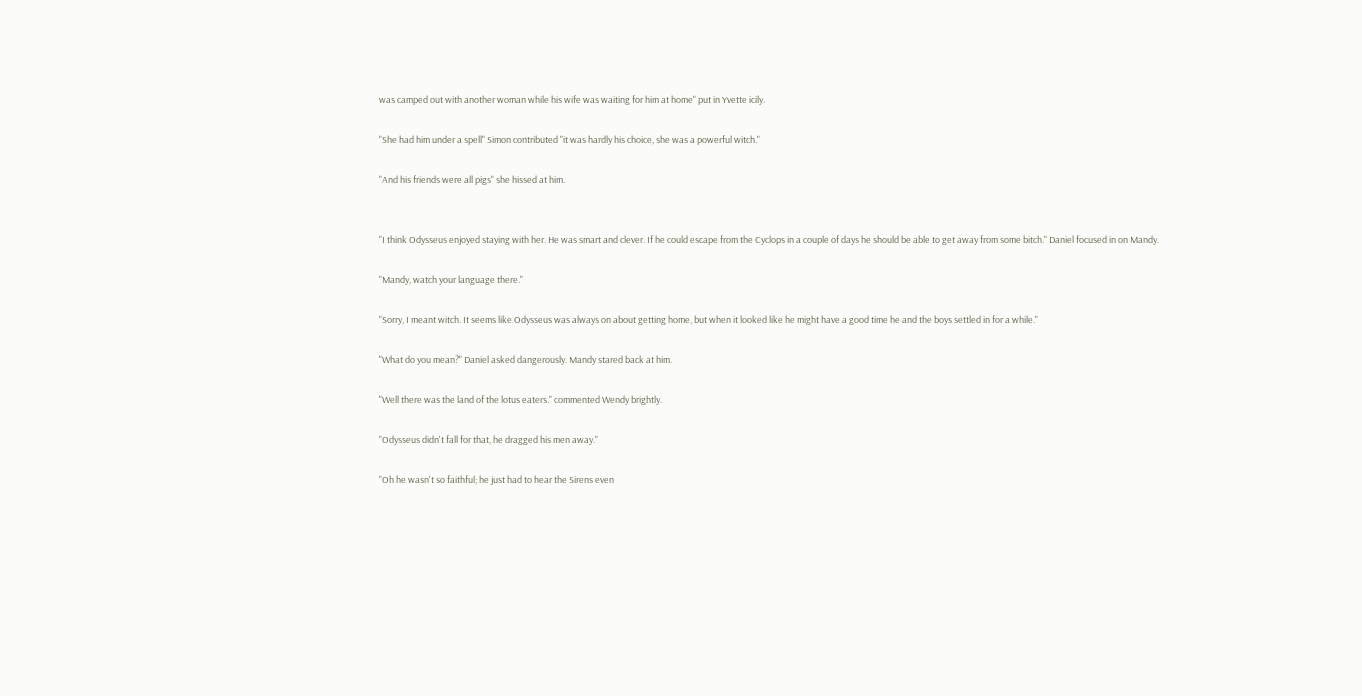was camped out with another woman while his wife was waiting for him at home" put in Yvette icily.

"She had him under a spell" Simon contributed "it was hardly his choice, she was a powerful witch."

"And his friends were all pigs" she hissed at him.


"I think Odysseus enjoyed staying with her. He was smart and clever. If he could escape from the Cyclops in a couple of days he should be able to get away from some bitch." Daniel focused in on Mandy.

"Mandy, watch your language there."

"Sorry, I meant witch. It seems like Odysseus was always on about getting home, but when it looked like he might have a good time he and the boys settled in for a while."

"What do you mean?" Daniel asked dangerously. Mandy stared back at him.

"Well there was the land of the lotus eaters." commented Wendy brightly.

"Odysseus didn't fall for that, he dragged his men away."

"Oh he wasn't so faithful; he just had to hear the Sirens even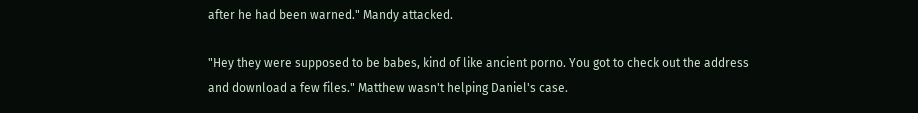after he had been warned." Mandy attacked.

"Hey they were supposed to be babes, kind of like ancient porno. You got to check out the address and download a few files." Matthew wasn't helping Daniel's case.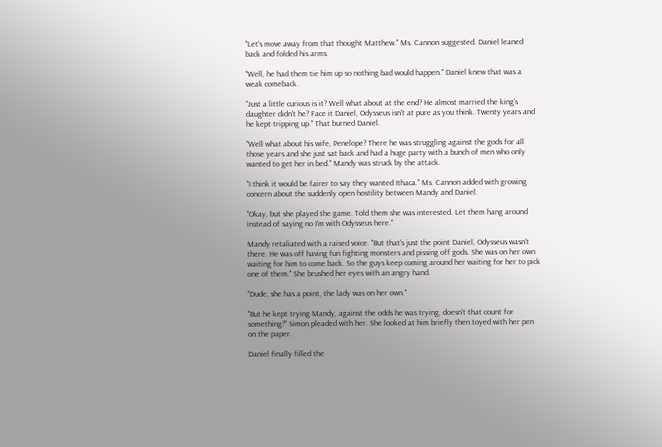"Let's move away from that thought Matthew." Ms. Cannon suggested. Daniel leaned back and folded his arms.

"Well, he had them tie him up so nothing bad would happen." Daniel knew that was a weak comeback.

"Just a little curious is it? Well what about at the end? He almost married the king's daughter didn't he? Face it Daniel, Odysseus isn't at pure as you think. Twenty years and he kept tripping up." That burned Daniel.

"Well what about his wife, Penelope? There he was struggling against the gods for all those years and she just sat back and had a huge party with a bunch of men who only wanted to get her in bed." Mandy was struck by the attack.

"I think it would be fairer to say they wanted Ithaca." Ms. Cannon added with growing concern about the suddenly open hostility between Mandy and Daniel.

"Okay, but she played the game. Told them she was interested. Let them hang around instead of saying no I'm with Odysseus here."

Mandy retaliated with a raised voice. "But that's just the point Daniel, Odysseus wasn't there. He was off having fun fighting monsters and pissing off gods. She was on her own waiting for him to come back. So the guys keep coming around her waiting for her to pick one of them." She brushed her eyes with an angry hand.

"Dude, she has a point, the lady was on her own."

"But he kept trying Mandy, against the odds he was trying, doesn't that count for something?" Simon pleaded with her. She looked at him briefly then toyed with her pen on the paper.

Daniel finally filled the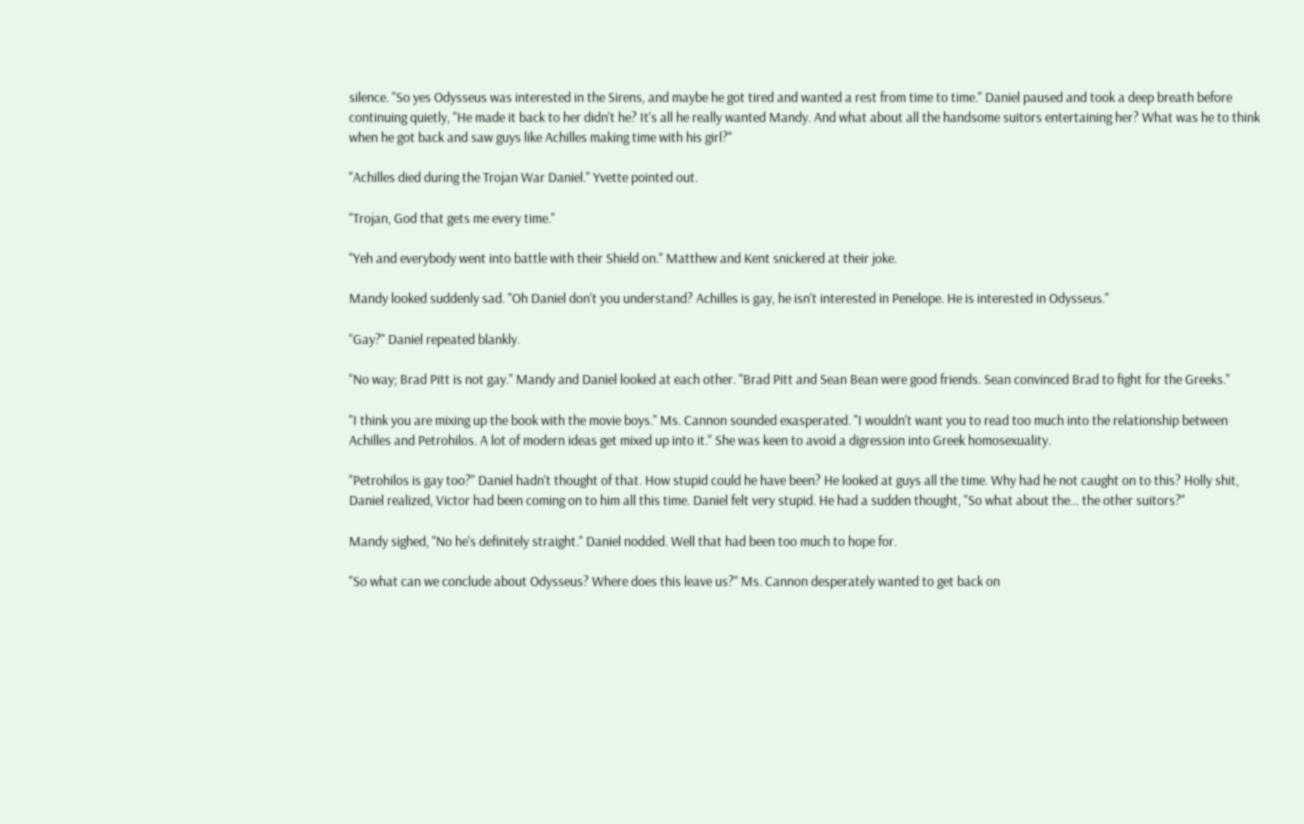silence. "So yes Odysseus was interested in the Sirens, and maybe he got tired and wanted a rest from time to time." Daniel paused and took a deep breath before continuing quietly, "He made it back to her didn't he? It's all he really wanted Mandy. And what about all the handsome suitors entertaining her? What was he to think when he got back and saw guys like Achilles making time with his girl?"

"Achilles died during the Trojan War Daniel." Yvette pointed out.

"Trojan, God that gets me every time."

"Yeh and everybody went into battle with their Shield on." Matthew and Kent snickered at their joke.

Mandy looked suddenly sad. "Oh Daniel don't you understand? Achilles is gay, he isn't interested in Penelope. He is interested in Odysseus."

"Gay?" Daniel repeated blankly.

"No way; Brad Pitt is not gay." Mandy and Daniel looked at each other. "Brad Pitt and Sean Bean were good friends. Sean convinced Brad to fight for the Greeks."

"I think you are mixing up the book with the movie boys." Ms. Cannon sounded exasperated. "I wouldn't want you to read too much into the relationship between Achilles and Petrohilos. A lot of modern ideas get mixed up into it." She was keen to avoid a digression into Greek homosexuality.

"Petrohilos is gay too?" Daniel hadn't thought of that. How stupid could he have been? He looked at guys all the time. Why had he not caught on to this? Holly shit, Daniel realized, Victor had been coming on to him all this time. Daniel felt very stupid. He had a sudden thought, "So what about the... the other suitors?"

Mandy sighed, "No he's definitely straight." Daniel nodded. Well that had been too much to hope for.

"So what can we conclude about Odysseus? Where does this leave us?" Ms. Cannon desperately wanted to get back on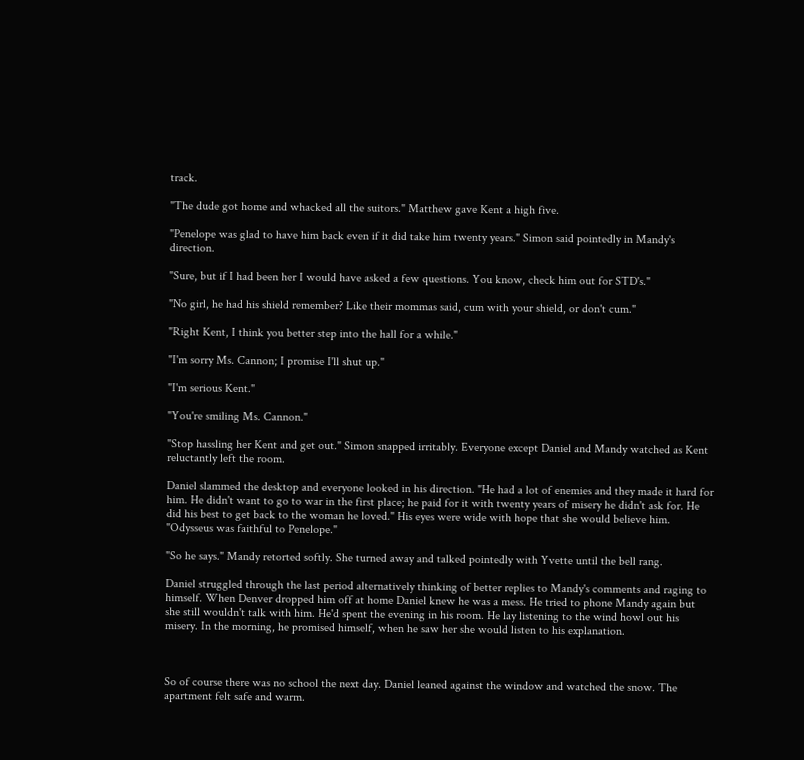track.

"The dude got home and whacked all the suitors." Matthew gave Kent a high five.

"Penelope was glad to have him back even if it did take him twenty years." Simon said pointedly in Mandy's direction.

"Sure, but if I had been her I would have asked a few questions. You know, check him out for STD's."

"No girl, he had his shield remember? Like their mommas said, cum with your shield, or don't cum."

"Right Kent, I think you better step into the hall for a while."

"I'm sorry Ms. Cannon; I promise I'll shut up."

"I'm serious Kent."

"You're smiling Ms. Cannon."

"Stop hassling her Kent and get out." Simon snapped irritably. Everyone except Daniel and Mandy watched as Kent reluctantly left the room.

Daniel slammed the desktop and everyone looked in his direction. "He had a lot of enemies and they made it hard for him. He didn't want to go to war in the first place; he paid for it with twenty years of misery he didn't ask for. He did his best to get back to the woman he loved." His eyes were wide with hope that she would believe him. "Odysseus was faithful to Penelope."

"So he says." Mandy retorted softly. She turned away and talked pointedly with Yvette until the bell rang.

Daniel struggled through the last period alternatively thinking of better replies to Mandy's comments and raging to himself. When Denver dropped him off at home Daniel knew he was a mess. He tried to phone Mandy again but she still wouldn't talk with him. He'd spent the evening in his room. He lay listening to the wind howl out his misery. In the morning, he promised himself, when he saw her she would listen to his explanation.



So of course there was no school the next day. Daniel leaned against the window and watched the snow. The apartment felt safe and warm.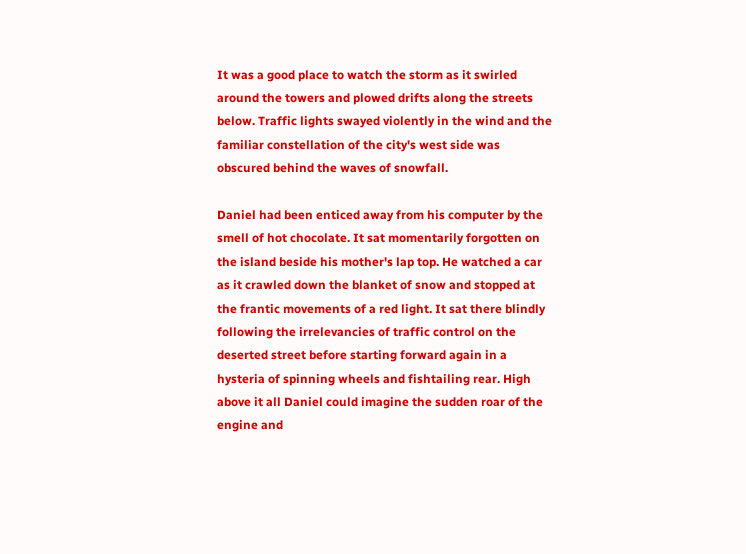It was a good place to watch the storm as it swirled around the towers and plowed drifts along the streets below. Traffic lights swayed violently in the wind and the familiar constellation of the city's west side was obscured behind the waves of snowfall.

Daniel had been enticed away from his computer by the smell of hot chocolate. It sat momentarily forgotten on the island beside his mother's lap top. He watched a car as it crawled down the blanket of snow and stopped at the frantic movements of a red light. It sat there blindly following the irrelevancies of traffic control on the deserted street before starting forward again in a hysteria of spinning wheels and fishtailing rear. High above it all Daniel could imagine the sudden roar of the engine and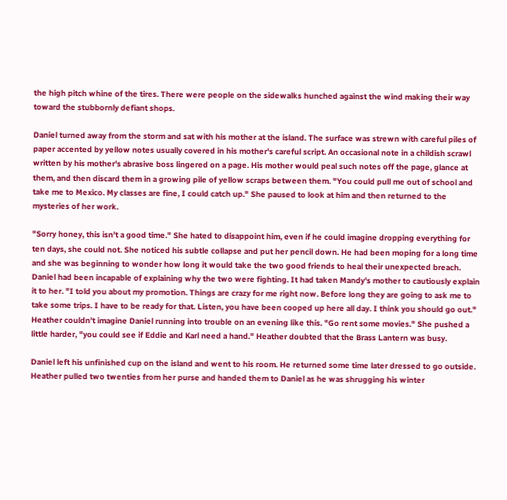the high pitch whine of the tires. There were people on the sidewalks hunched against the wind making their way toward the stubbornly defiant shops.

Daniel turned away from the storm and sat with his mother at the island. The surface was strewn with careful piles of paper accented by yellow notes usually covered in his mother's careful script. An occasional note in a childish scrawl written by his mother's abrasive boss lingered on a page. His mother would peal such notes off the page, glance at them, and then discard them in a growing pile of yellow scraps between them. "You could pull me out of school and take me to Mexico. My classes are fine, I could catch up." She paused to look at him and then returned to the mysteries of her work.

"Sorry honey, this isn't a good time." She hated to disappoint him, even if he could imagine dropping everything for ten days, she could not. She noticed his subtle collapse and put her pencil down. He had been moping for a long time and she was beginning to wonder how long it would take the two good friends to heal their unexpected breach. Daniel had been incapable of explaining why the two were fighting. It had taken Mandy's mother to cautiously explain it to her. "I told you about my promotion. Things are crazy for me right now. Before long they are going to ask me to take some trips. I have to be ready for that. Listen, you have been cooped up here all day. I think you should go out." Heather couldn't imagine Daniel running into trouble on an evening like this. "Go rent some movies." She pushed a little harder, "you could see if Eddie and Karl need a hand." Heather doubted that the Brass Lantern was busy.

Daniel left his unfinished cup on the island and went to his room. He returned some time later dressed to go outside. Heather pulled two twenties from her purse and handed them to Daniel as he was shrugging his winter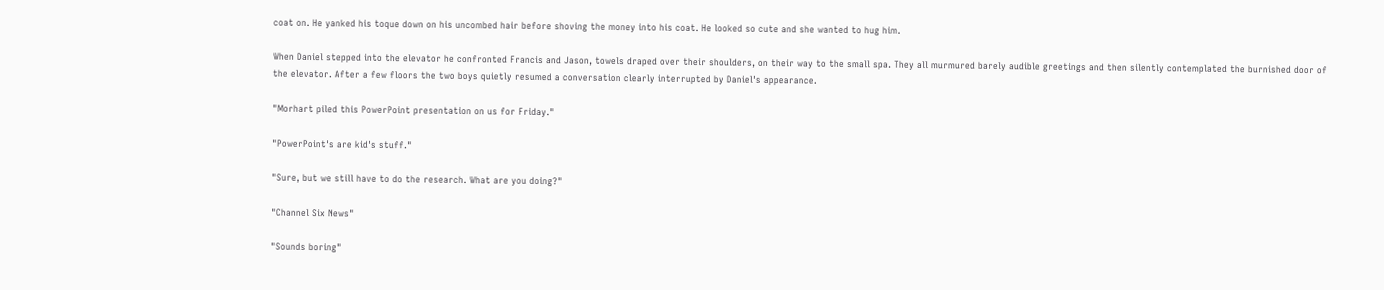coat on. He yanked his toque down on his uncombed hair before shoving the money into his coat. He looked so cute and she wanted to hug him.

When Daniel stepped into the elevator he confronted Francis and Jason, towels draped over their shoulders, on their way to the small spa. They all murmured barely audible greetings and then silently contemplated the burnished door of the elevator. After a few floors the two boys quietly resumed a conversation clearly interrupted by Daniel's appearance.

"Morhart piled this PowerPoint presentation on us for Friday."

"PowerPoint's are kid's stuff."

"Sure, but we still have to do the research. What are you doing?"

"Channel Six News"

"Sounds boring"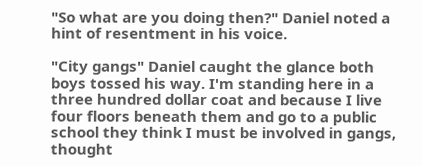"So what are you doing then?" Daniel noted a hint of resentment in his voice.

"City gangs" Daniel caught the glance both boys tossed his way. I'm standing here in a three hundred dollar coat and because I live four floors beneath them and go to a public school they think I must be involved in gangs, thought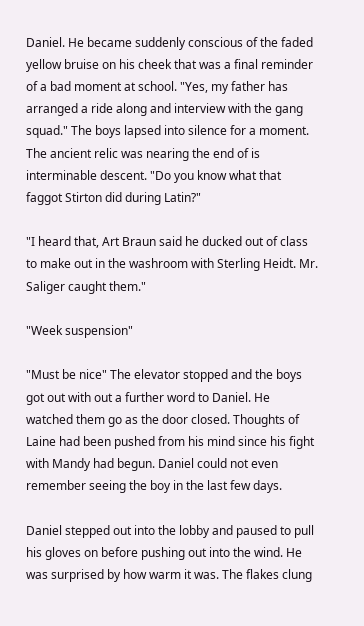Daniel. He became suddenly conscious of the faded yellow bruise on his cheek that was a final reminder of a bad moment at school. "Yes, my father has arranged a ride along and interview with the gang squad." The boys lapsed into silence for a moment. The ancient relic was nearing the end of is interminable descent. "Do you know what that faggot Stirton did during Latin?"

"I heard that, Art Braun said he ducked out of class to make out in the washroom with Sterling Heidt. Mr. Saliger caught them."

"Week suspension"

"Must be nice" The elevator stopped and the boys got out with out a further word to Daniel. He watched them go as the door closed. Thoughts of Laine had been pushed from his mind since his fight with Mandy had begun. Daniel could not even remember seeing the boy in the last few days.

Daniel stepped out into the lobby and paused to pull his gloves on before pushing out into the wind. He was surprised by how warm it was. The flakes clung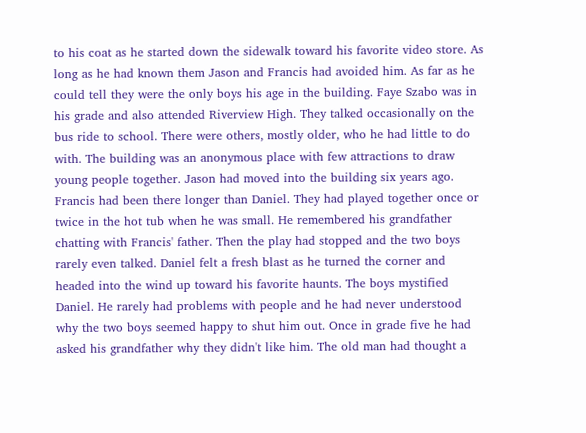to his coat as he started down the sidewalk toward his favorite video store. As long as he had known them Jason and Francis had avoided him. As far as he could tell they were the only boys his age in the building. Faye Szabo was in his grade and also attended Riverview High. They talked occasionally on the bus ride to school. There were others, mostly older, who he had little to do with. The building was an anonymous place with few attractions to draw young people together. Jason had moved into the building six years ago. Francis had been there longer than Daniel. They had played together once or twice in the hot tub when he was small. He remembered his grandfather chatting with Francis' father. Then the play had stopped and the two boys rarely even talked. Daniel felt a fresh blast as he turned the corner and headed into the wind up toward his favorite haunts. The boys mystified Daniel. He rarely had problems with people and he had never understood why the two boys seemed happy to shut him out. Once in grade five he had asked his grandfather why they didn't like him. The old man had thought a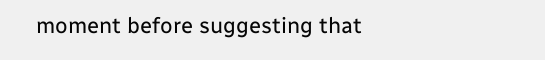moment before suggesting that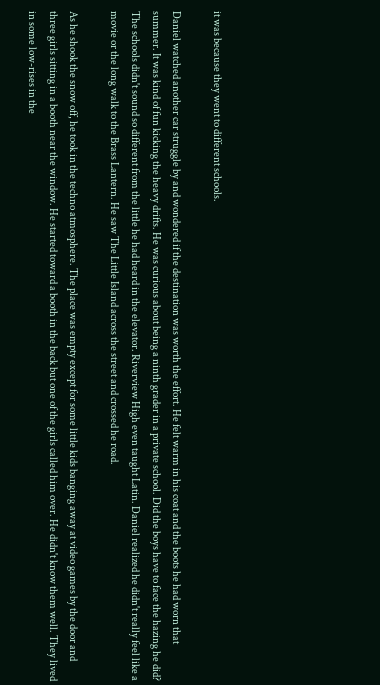it was because they went to different schools.

Daniel watched another car struggle by and wondered if the destination was worth the effort. He felt warm in his coat and the boots he had worn that summer. It was kind of fun kicking the heavy drifts. He was curious about being a ninth grader in a private school. Did the boys have to face the hazing he did? The schools didn't sound so different from the little he had heard in the elevator. Riverview High even taught Latin. Daniel realized he didn't really feel like a movie or the long walk to the Brass Lantern. He saw The Little Island across the street and crossed he road.

As he shook the snow off, he took in the techno atmosphere. The place was empty except for some little kids banging away at video games by the door and three girls sitting in a booth near the window. He started toward a booth in the back but one of the girls called him over. He didn't know them well. They lived in some low-rises in the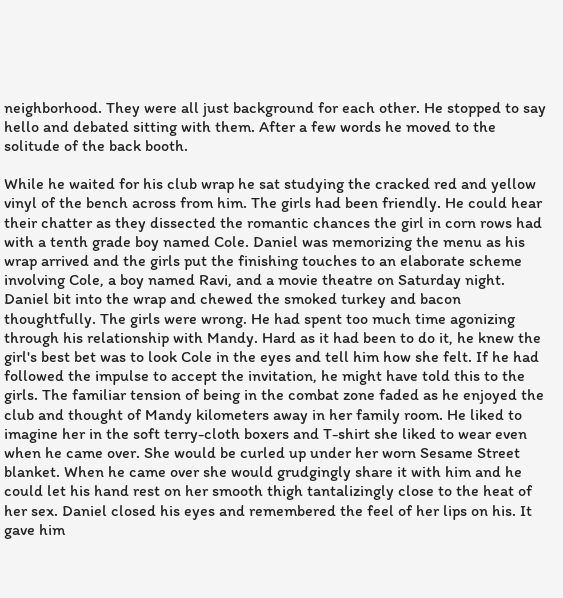neighborhood. They were all just background for each other. He stopped to say hello and debated sitting with them. After a few words he moved to the solitude of the back booth.

While he waited for his club wrap he sat studying the cracked red and yellow vinyl of the bench across from him. The girls had been friendly. He could hear their chatter as they dissected the romantic chances the girl in corn rows had with a tenth grade boy named Cole. Daniel was memorizing the menu as his wrap arrived and the girls put the finishing touches to an elaborate scheme involving Cole, a boy named Ravi, and a movie theatre on Saturday night. Daniel bit into the wrap and chewed the smoked turkey and bacon thoughtfully. The girls were wrong. He had spent too much time agonizing through his relationship with Mandy. Hard as it had been to do it, he knew the girl's best bet was to look Cole in the eyes and tell him how she felt. If he had followed the impulse to accept the invitation, he might have told this to the girls. The familiar tension of being in the combat zone faded as he enjoyed the club and thought of Mandy kilometers away in her family room. He liked to imagine her in the soft terry-cloth boxers and T-shirt she liked to wear even when he came over. She would be curled up under her worn Sesame Street blanket. When he came over she would grudgingly share it with him and he could let his hand rest on her smooth thigh tantalizingly close to the heat of her sex. Daniel closed his eyes and remembered the feel of her lips on his. It gave him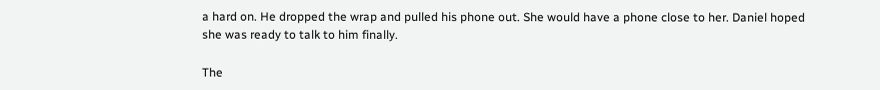a hard on. He dropped the wrap and pulled his phone out. She would have a phone close to her. Daniel hoped she was ready to talk to him finally.

The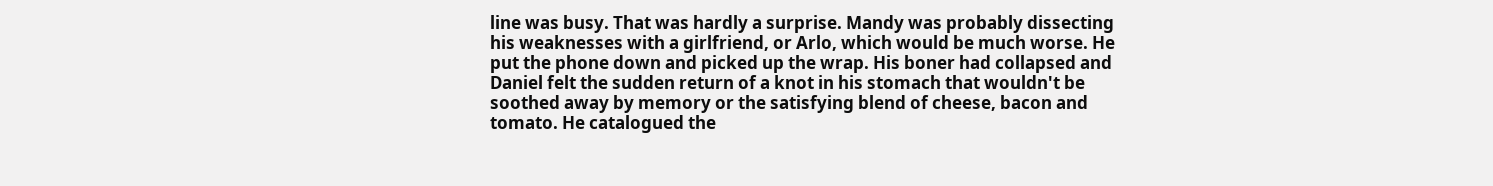line was busy. That was hardly a surprise. Mandy was probably dissecting his weaknesses with a girlfriend, or Arlo, which would be much worse. He put the phone down and picked up the wrap. His boner had collapsed and Daniel felt the sudden return of a knot in his stomach that wouldn't be soothed away by memory or the satisfying blend of cheese, bacon and tomato. He catalogued the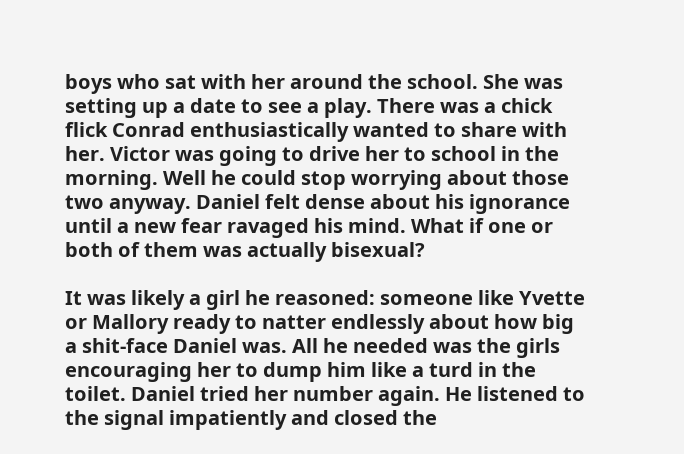boys who sat with her around the school. She was setting up a date to see a play. There was a chick flick Conrad enthusiastically wanted to share with her. Victor was going to drive her to school in the morning. Well he could stop worrying about those two anyway. Daniel felt dense about his ignorance until a new fear ravaged his mind. What if one or both of them was actually bisexual?

It was likely a girl he reasoned: someone like Yvette or Mallory ready to natter endlessly about how big a shit-face Daniel was. All he needed was the girls encouraging her to dump him like a turd in the toilet. Daniel tried her number again. He listened to the signal impatiently and closed the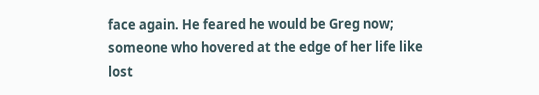face again. He feared he would be Greg now; someone who hovered at the edge of her life like lost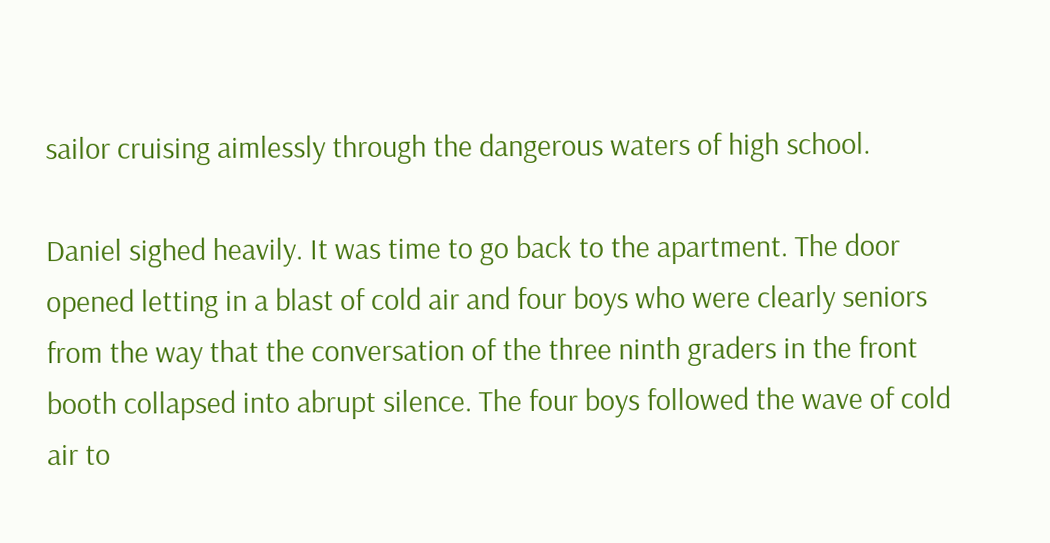sailor cruising aimlessly through the dangerous waters of high school.

Daniel sighed heavily. It was time to go back to the apartment. The door opened letting in a blast of cold air and four boys who were clearly seniors from the way that the conversation of the three ninth graders in the front booth collapsed into abrupt silence. The four boys followed the wave of cold air to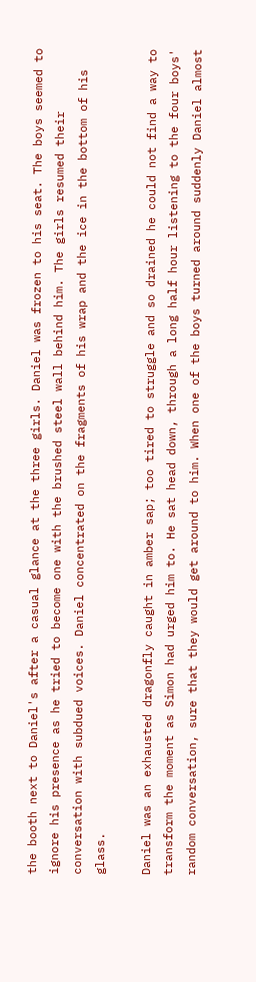the booth next to Daniel's after a casual glance at the three girls. Daniel was frozen to his seat. The boys seemed to ignore his presence as he tried to become one with the brushed steel wall behind him. The girls resumed their conversation with subdued voices. Daniel concentrated on the fragments of his wrap and the ice in the bottom of his glass.

Daniel was an exhausted dragonfly caught in amber sap; too tired to struggle and so drained he could not find a way to transform the moment as Simon had urged him to. He sat head down, through a long half hour listening to the four boys' random conversation, sure that they would get around to him. When one of the boys turned around suddenly Daniel almost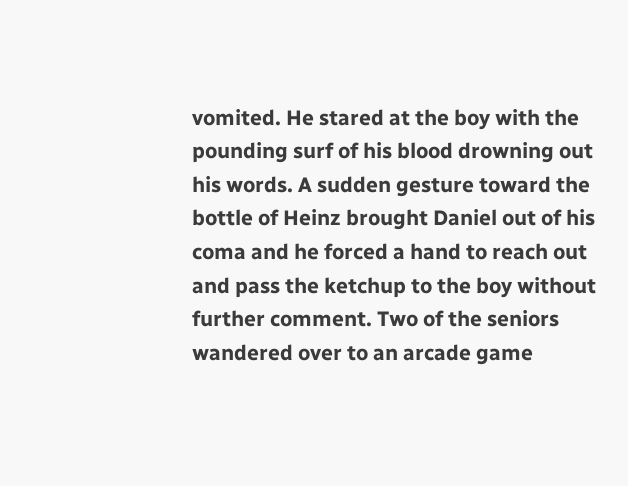vomited. He stared at the boy with the pounding surf of his blood drowning out his words. A sudden gesture toward the bottle of Heinz brought Daniel out of his coma and he forced a hand to reach out and pass the ketchup to the boy without further comment. Two of the seniors wandered over to an arcade game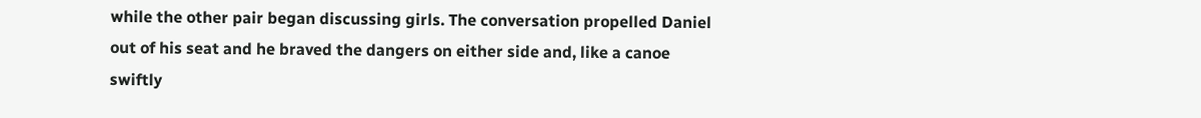while the other pair began discussing girls. The conversation propelled Daniel out of his seat and he braved the dangers on either side and, like a canoe swiftly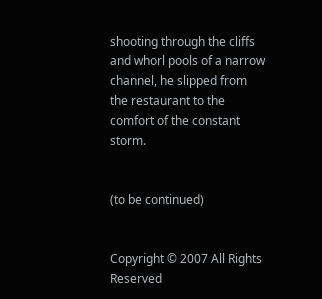shooting through the cliffs and whorl pools of a narrow channel, he slipped from the restaurant to the comfort of the constant storm.


(to be continued)


Copyright © 2007 All Rights Reserved